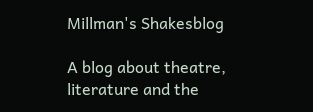Millman's Shakesblog

A blog about theatre, literature and the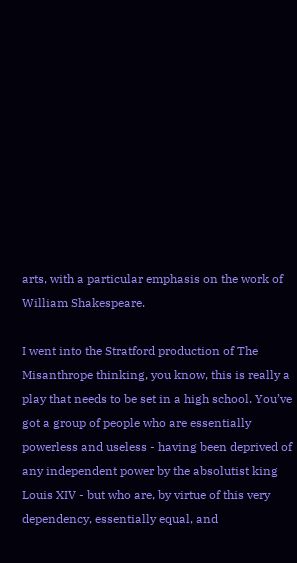arts, with a particular emphasis on the work of William Shakespeare.

I went into the Stratford production of The Misanthrope thinking, you know, this is really a play that needs to be set in a high school. You’ve got a group of people who are essentially powerless and useless - having been deprived of any independent power by the absolutist king Louis XIV - but who are, by virtue of this very dependency, essentially equal, and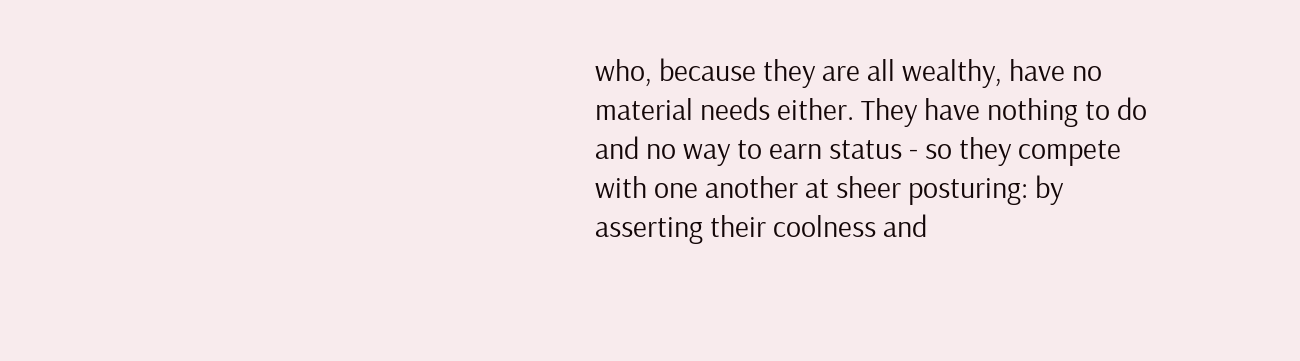who, because they are all wealthy, have no material needs either. They have nothing to do and no way to earn status - so they compete with one another at sheer posturing: by asserting their coolness and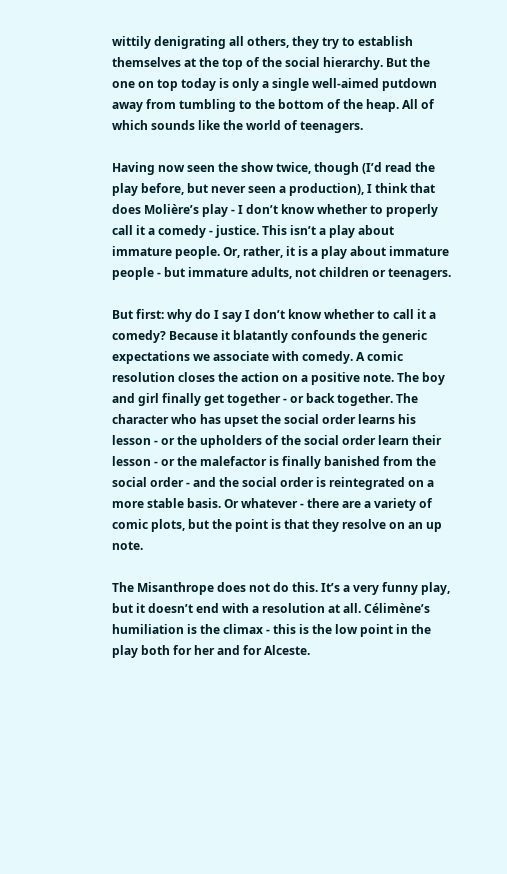wittily denigrating all others, they try to establish themselves at the top of the social hierarchy. But the one on top today is only a single well-aimed putdown away from tumbling to the bottom of the heap. All of which sounds like the world of teenagers.

Having now seen the show twice, though (I’d read the play before, but never seen a production), I think that does Molière’s play - I don’t know whether to properly call it a comedy - justice. This isn’t a play about immature people. Or, rather, it is a play about immature people - but immature adults, not children or teenagers.

But first: why do I say I don’t know whether to call it a comedy? Because it blatantly confounds the generic expectations we associate with comedy. A comic resolution closes the action on a positive note. The boy and girl finally get together - or back together. The character who has upset the social order learns his lesson - or the upholders of the social order learn their lesson - or the malefactor is finally banished from the social order - and the social order is reintegrated on a more stable basis. Or whatever - there are a variety of comic plots, but the point is that they resolve on an up note.

The Misanthrope does not do this. It’s a very funny play, but it doesn’t end with a resolution at all. Célimène’s humiliation is the climax - this is the low point in the play both for her and for Alceste.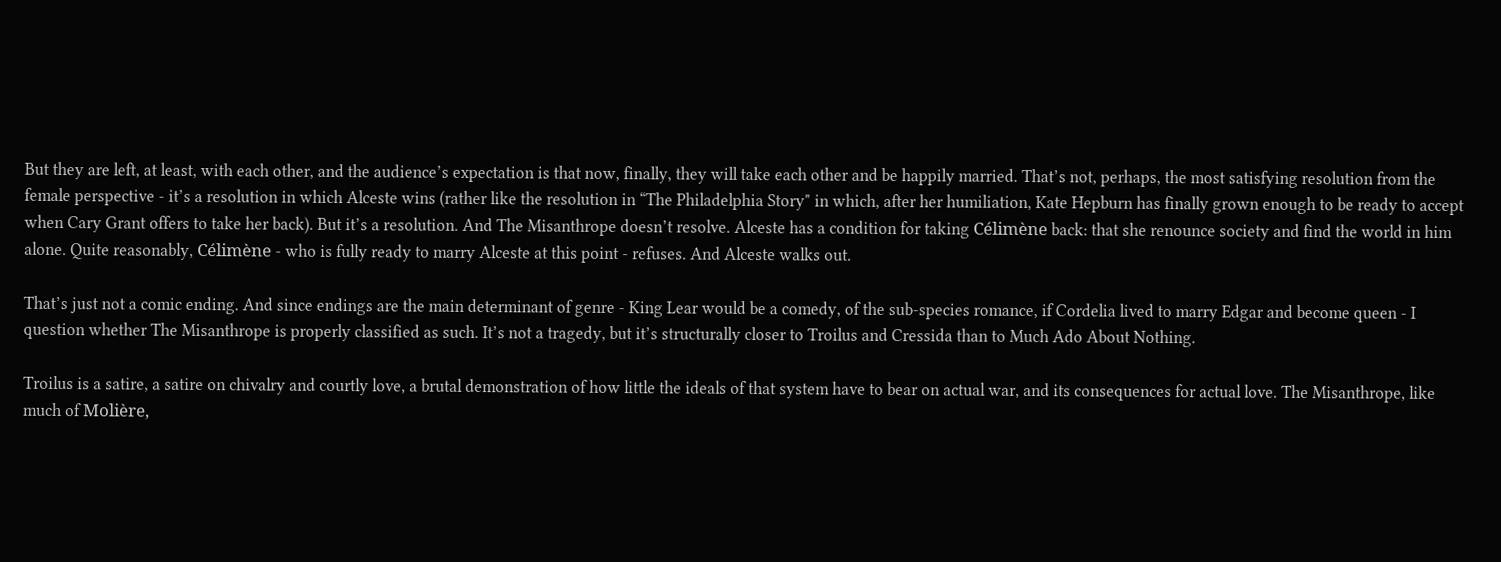But they are left, at least, with each other, and the audience’s expectation is that now, finally, they will take each other and be happily married. That’s not, perhaps, the most satisfying resolution from the female perspective - it’s a resolution in which Alceste wins (rather like the resolution in “The Philadelphia Story" in which, after her humiliation, Kate Hepburn has finally grown enough to be ready to accept when Cary Grant offers to take her back). But it’s a resolution. And The Misanthrope doesn’t resolve. Alceste has a condition for taking Célimène back: that she renounce society and find the world in him alone. Quite reasonably, Célimène - who is fully ready to marry Alceste at this point - refuses. And Alceste walks out.

That’s just not a comic ending. And since endings are the main determinant of genre - King Lear would be a comedy, of the sub-species romance, if Cordelia lived to marry Edgar and become queen - I question whether The Misanthrope is properly classified as such. It’s not a tragedy, but it’s structurally closer to Troilus and Cressida than to Much Ado About Nothing.

Troilus is a satire, a satire on chivalry and courtly love, a brutal demonstration of how little the ideals of that system have to bear on actual war, and its consequences for actual love. The Misanthrope, like much of Molière,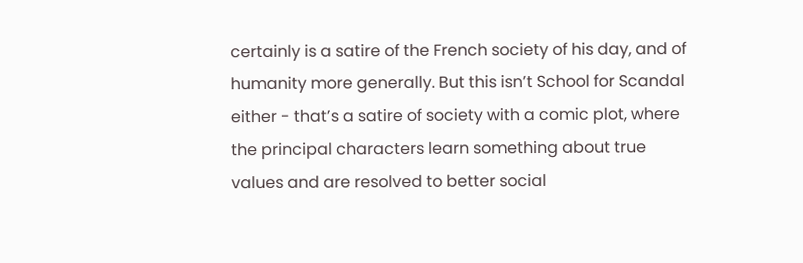certainly is a satire of the French society of his day, and of humanity more generally. But this isn’t School for Scandal either - that’s a satire of society with a comic plot, where the principal characters learn something about true values and are resolved to better social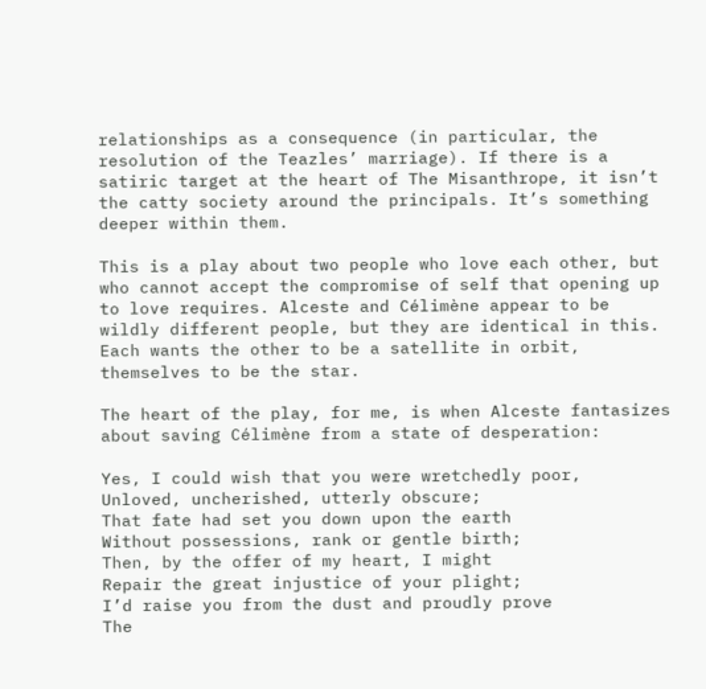relationships as a consequence (in particular, the resolution of the Teazles’ marriage). If there is a satiric target at the heart of The Misanthrope, it isn’t the catty society around the principals. It’s something deeper within them.

This is a play about two people who love each other, but who cannot accept the compromise of self that opening up to love requires. Alceste and Célimène appear to be wildly different people, but they are identical in this. Each wants the other to be a satellite in orbit, themselves to be the star.

The heart of the play, for me, is when Alceste fantasizes about saving Célimène from a state of desperation:

Yes, I could wish that you were wretchedly poor,
Unloved, uncherished, utterly obscure;
That fate had set you down upon the earth
Without possessions, rank or gentle birth;
Then, by the offer of my heart, I might
Repair the great injustice of your plight;
I’d raise you from the dust and proudly prove
The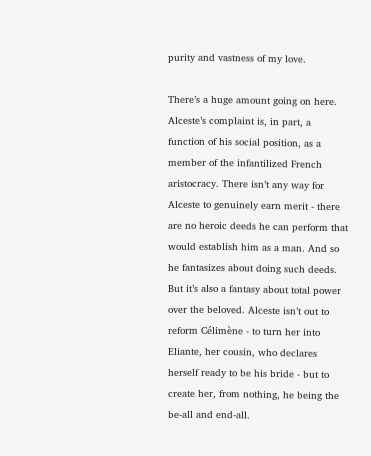purity and vastness of my love.

There’s a huge amount going on here. Alceste’s complaint is, in part, a function of his social position, as a member of the infantilized French aristocracy. There isn’t any way for Alceste to genuinely earn merit - there are no heroic deeds he can perform that would establish him as a man. And so he fantasizes about doing such deeds. But it’s also a fantasy about total power over the beloved. Alceste isn’t out to reform Célimène - to turn her into Eliante, her cousin, who declares herself ready to be his bride - but to create her, from nothing, he being the be-all and end-all.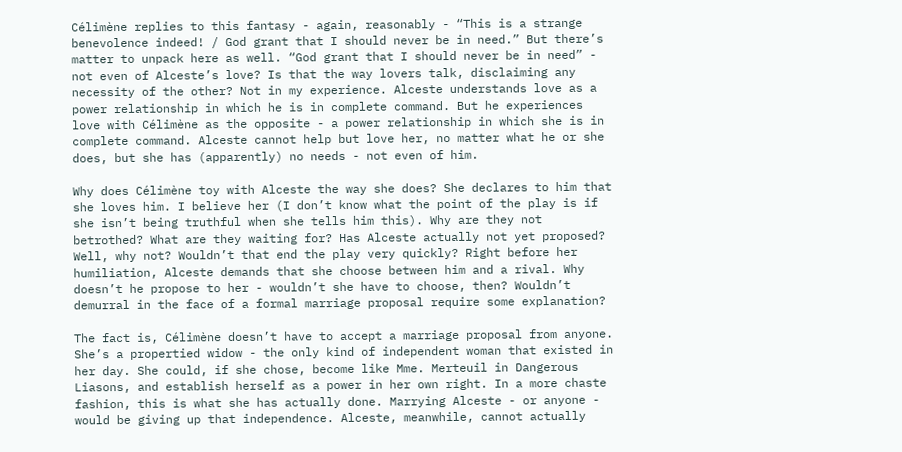Célimène replies to this fantasy - again, reasonably - “This is a strange benevolence indeed! / God grant that I should never be in need.” But there’s matter to unpack here as well. “God grant that I should never be in need” - not even of Alceste’s love? Is that the way lovers talk, disclaiming any necessity of the other? Not in my experience. Alceste understands love as a power relationship in which he is in complete command. But he experiences love with Célimène as the opposite - a power relationship in which she is in complete command. Alceste cannot help but love her, no matter what he or she does, but she has (apparently) no needs - not even of him.

Why does Célimène toy with Alceste the way she does? She declares to him that she loves him. I believe her (I don’t know what the point of the play is if she isn’t being truthful when she tells him this). Why are they not betrothed? What are they waiting for? Has Alceste actually not yet proposed? Well, why not? Wouldn’t that end the play very quickly? Right before her humiliation, Alceste demands that she choose between him and a rival. Why doesn’t he propose to her - wouldn’t she have to choose, then? Wouldn’t demurral in the face of a formal marriage proposal require some explanation?

The fact is, Célimène doesn’t have to accept a marriage proposal from anyone. She’s a propertied widow - the only kind of independent woman that existed in her day. She could, if she chose, become like Mme. Merteuil in Dangerous Liasons, and establish herself as a power in her own right. In a more chaste fashion, this is what she has actually done. Marrying Alceste - or anyone - would be giving up that independence. Alceste, meanwhile, cannot actually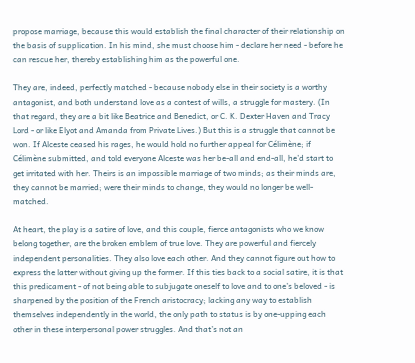propose marriage, because this would establish the final character of their relationship on the basis of supplication. In his mind, she must choose him - declare her need - before he can rescue her, thereby establishing him as the powerful one.

They are, indeed, perfectly matched - because nobody else in their society is a worthy antagonist, and both understand love as a contest of wills, a struggle for mastery. (In that regard, they are a bit like Beatrice and Benedict, or C. K. Dexter Haven and Tracy Lord - or like Elyot and Amanda from Private Lives.) But this is a struggle that cannot be won. If Alceste ceased his rages, he would hold no further appeal for Célimène; if Célimène submitted, and told everyone Alceste was her be-all and end-all, he’d start to get irritated with her. Theirs is an impossible marriage of two minds; as their minds are, they cannot be married; were their minds to change, they would no longer be well-matched.

At heart, the play is a satire of love, and this couple, fierce antagonists who we know belong together, are the broken emblem of true love. They are powerful and fiercely independent personalities. They also love each other. And they cannot figure out how to express the latter without giving up the former. If this ties back to a social satire, it is that this predicament - of not being able to subjugate oneself to love and to one’s beloved - is sharpened by the position of the French aristocracy; lacking any way to establish themselves independently in the world, the only path to status is by one-upping each other in these interpersonal power struggles. And that’s not an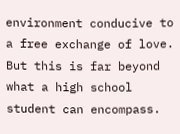environment conducive to a free exchange of love. But this is far beyond what a high school student can encompass.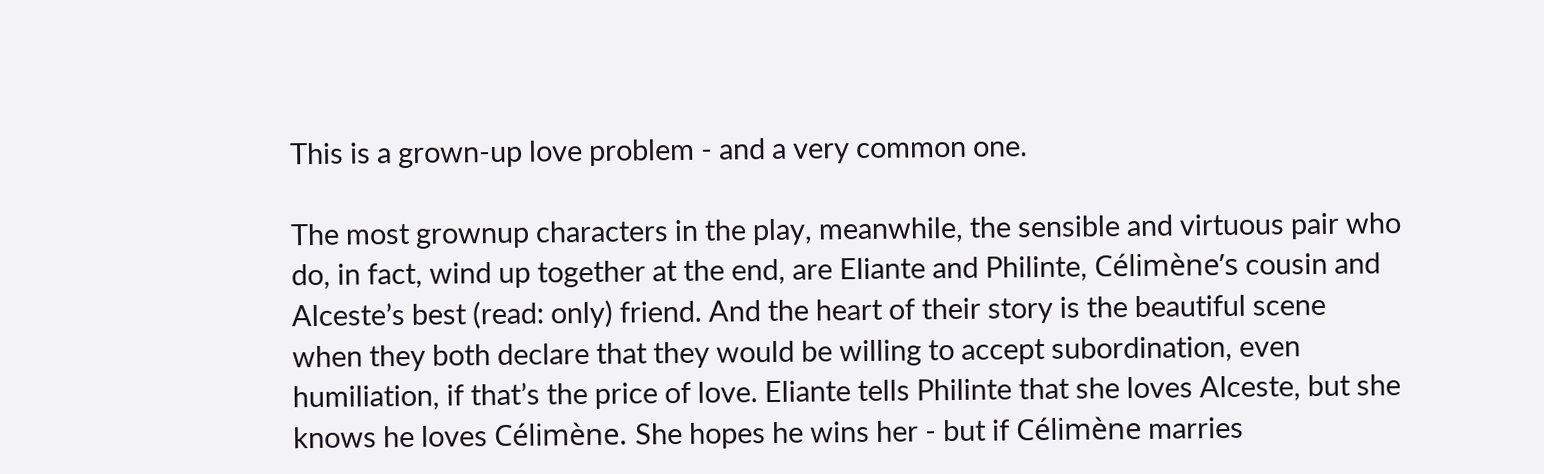This is a grown-up love problem - and a very common one.

The most grownup characters in the play, meanwhile, the sensible and virtuous pair who do, in fact, wind up together at the end, are Eliante and Philinte, Célimène’s cousin and Alceste’s best (read: only) friend. And the heart of their story is the beautiful scene when they both declare that they would be willing to accept subordination, even humiliation, if that’s the price of love. Eliante tells Philinte that she loves Alceste, but she knows he loves Célimène. She hopes he wins her - but if Célimène marries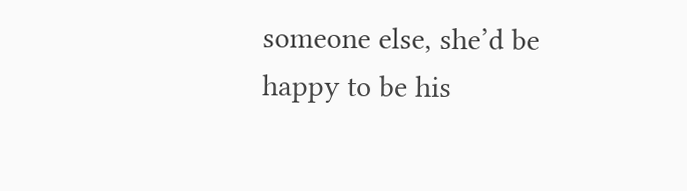someone else, she’d be happy to be his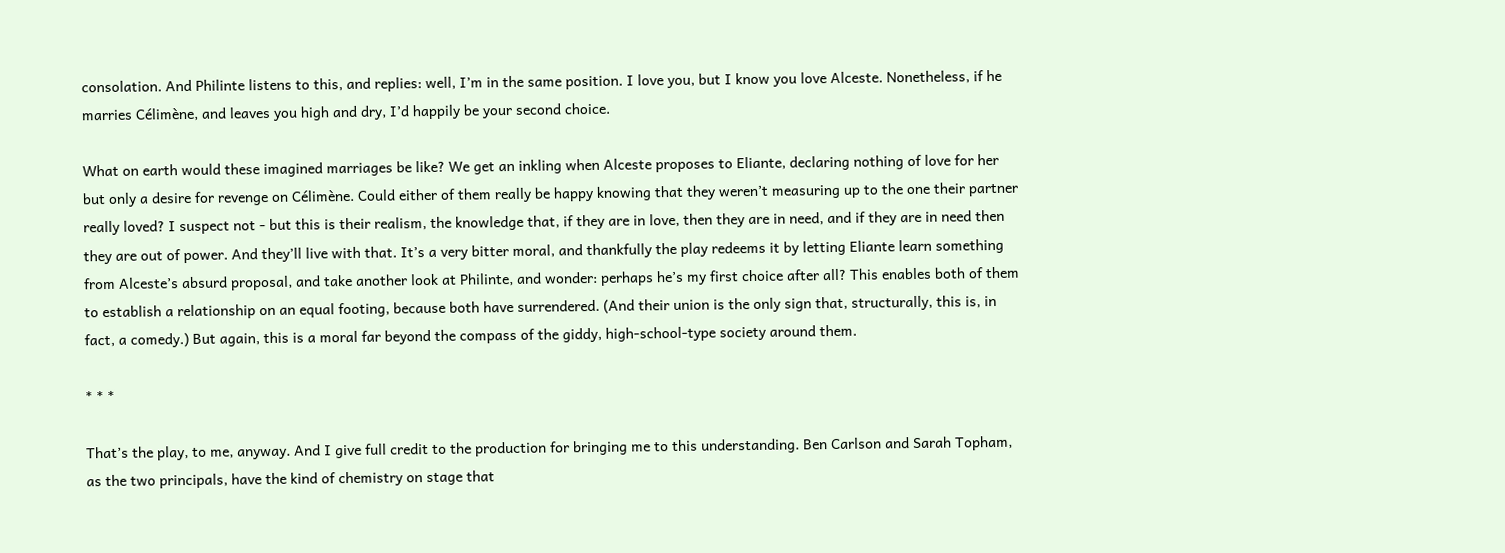consolation. And Philinte listens to this, and replies: well, I’m in the same position. I love you, but I know you love Alceste. Nonetheless, if he marries Célimène, and leaves you high and dry, I’d happily be your second choice.

What on earth would these imagined marriages be like? We get an inkling when Alceste proposes to Eliante, declaring nothing of love for her but only a desire for revenge on Célimène. Could either of them really be happy knowing that they weren’t measuring up to the one their partner really loved? I suspect not - but this is their realism, the knowledge that, if they are in love, then they are in need, and if they are in need then they are out of power. And they’ll live with that. It’s a very bitter moral, and thankfully the play redeems it by letting Eliante learn something from Alceste’s absurd proposal, and take another look at Philinte, and wonder: perhaps he’s my first choice after all? This enables both of them to establish a relationship on an equal footing, because both have surrendered. (And their union is the only sign that, structurally, this is, in fact, a comedy.) But again, this is a moral far beyond the compass of the giddy, high-school-type society around them.

* * *

That’s the play, to me, anyway. And I give full credit to the production for bringing me to this understanding. Ben Carlson and Sarah Topham, as the two principals, have the kind of chemistry on stage that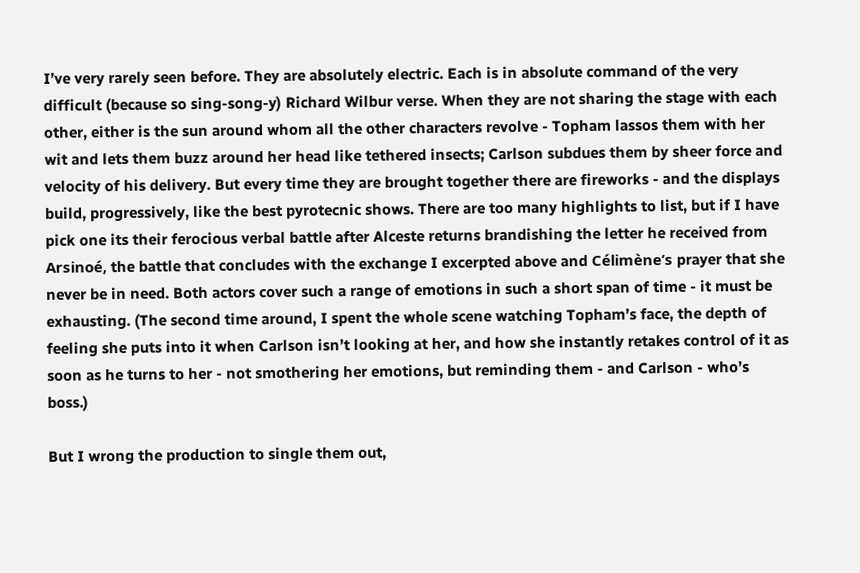I’ve very rarely seen before. They are absolutely electric. Each is in absolute command of the very difficult (because so sing-song-y) Richard Wilbur verse. When they are not sharing the stage with each other, either is the sun around whom all the other characters revolve - Topham lassos them with her wit and lets them buzz around her head like tethered insects; Carlson subdues them by sheer force and velocity of his delivery. But every time they are brought together there are fireworks - and the displays build, progressively, like the best pyrotecnic shows. There are too many highlights to list, but if I have pick one its their ferocious verbal battle after Alceste returns brandishing the letter he received from Arsinoé, the battle that concludes with the exchange I excerpted above and Célimène’s prayer that she never be in need. Both actors cover such a range of emotions in such a short span of time - it must be exhausting. (The second time around, I spent the whole scene watching Topham’s face, the depth of feeling she puts into it when Carlson isn’t looking at her, and how she instantly retakes control of it as soon as he turns to her - not smothering her emotions, but reminding them - and Carlson - who’s boss.)

But I wrong the production to single them out,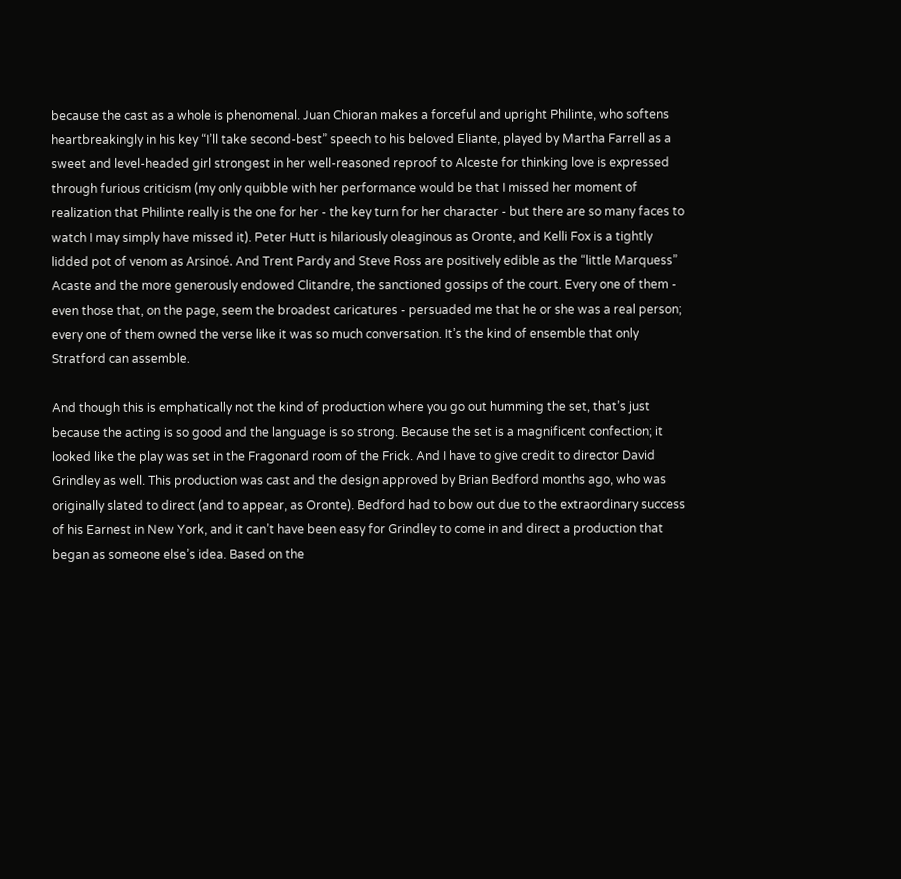because the cast as a whole is phenomenal. Juan Chioran makes a forceful and upright Philinte, who softens heartbreakingly in his key “I’ll take second-best” speech to his beloved Eliante, played by Martha Farrell as a sweet and level-headed girl strongest in her well-reasoned reproof to Alceste for thinking love is expressed through furious criticism (my only quibble with her performance would be that I missed her moment of realization that Philinte really is the one for her - the key turn for her character - but there are so many faces to watch I may simply have missed it). Peter Hutt is hilariously oleaginous as Oronte, and Kelli Fox is a tightly lidded pot of venom as Arsinoé. And Trent Pardy and Steve Ross are positively edible as the “little Marquess” Acaste and the more generously endowed Clitandre, the sanctioned gossips of the court. Every one of them - even those that, on the page, seem the broadest caricatures - persuaded me that he or she was a real person; every one of them owned the verse like it was so much conversation. It’s the kind of ensemble that only Stratford can assemble.

And though this is emphatically not the kind of production where you go out humming the set, that’s just because the acting is so good and the language is so strong. Because the set is a magnificent confection; it looked like the play was set in the Fragonard room of the Frick. And I have to give credit to director David Grindley as well. This production was cast and the design approved by Brian Bedford months ago, who was originally slated to direct (and to appear, as Oronte). Bedford had to bow out due to the extraordinary success of his Earnest in New York, and it can’t have been easy for Grindley to come in and direct a production that began as someone else’s idea. Based on the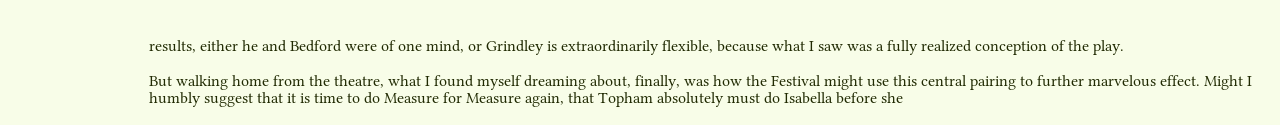results, either he and Bedford were of one mind, or Grindley is extraordinarily flexible, because what I saw was a fully realized conception of the play.

But walking home from the theatre, what I found myself dreaming about, finally, was how the Festival might use this central pairing to further marvelous effect. Might I humbly suggest that it is time to do Measure for Measure again, that Topham absolutely must do Isabella before she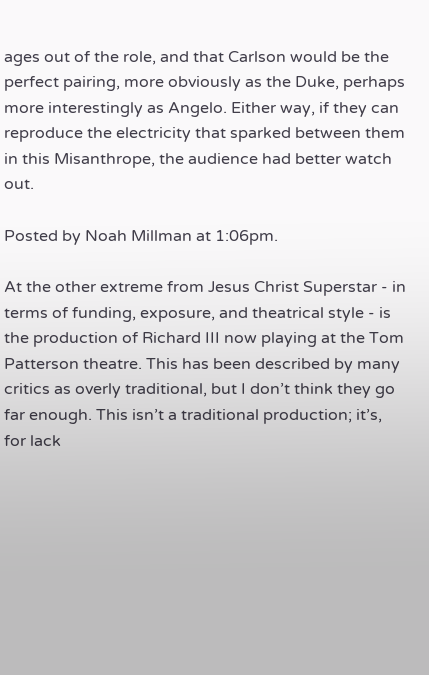ages out of the role, and that Carlson would be the perfect pairing, more obviously as the Duke, perhaps more interestingly as Angelo. Either way, if they can reproduce the electricity that sparked between them in this Misanthrope, the audience had better watch out.

Posted by Noah Millman at 1:06pm.

At the other extreme from Jesus Christ Superstar - in terms of funding, exposure, and theatrical style - is the production of Richard III now playing at the Tom Patterson theatre. This has been described by many critics as overly traditional, but I don’t think they go far enough. This isn’t a traditional production; it’s, for lack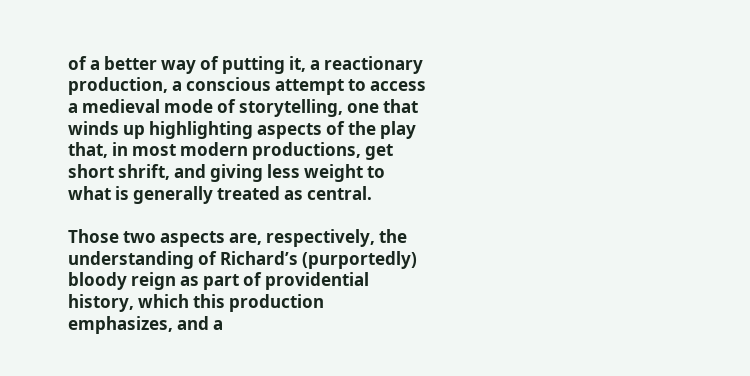of a better way of putting it, a reactionary production, a conscious attempt to access a medieval mode of storytelling, one that winds up highlighting aspects of the play that, in most modern productions, get short shrift, and giving less weight to what is generally treated as central.

Those two aspects are, respectively, the understanding of Richard’s (purportedly) bloody reign as part of providential history, which this production emphasizes, and a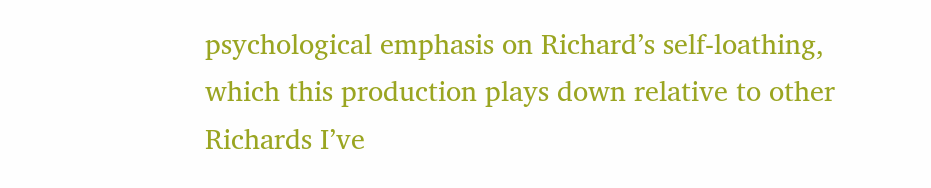psychological emphasis on Richard’s self-loathing, which this production plays down relative to other Richards I’ve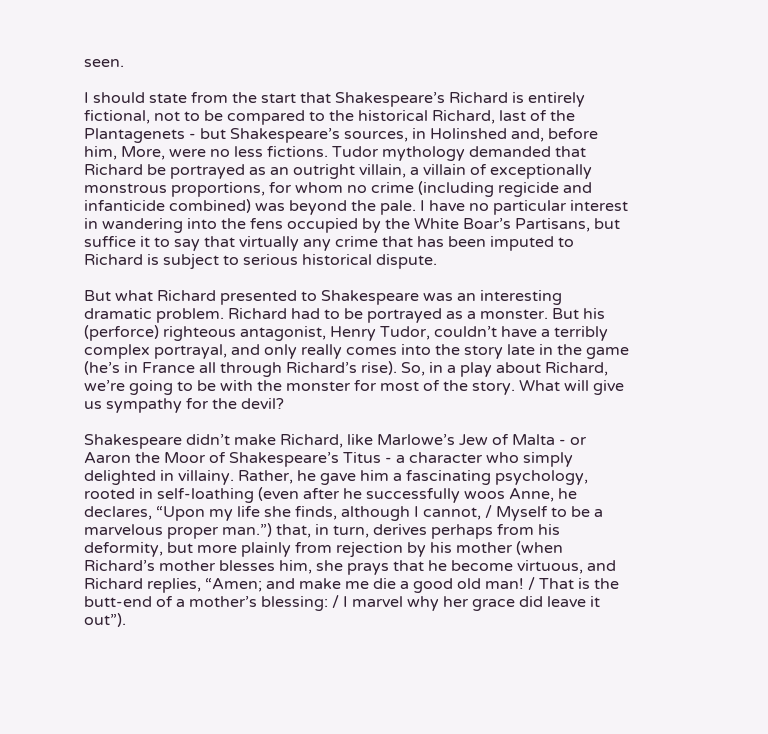seen.

I should state from the start that Shakespeare’s Richard is entirely fictional, not to be compared to the historical Richard, last of the Plantagenets - but Shakespeare’s sources, in Holinshed and, before him, More, were no less fictions. Tudor mythology demanded that Richard be portrayed as an outright villain, a villain of exceptionally monstrous proportions, for whom no crime (including regicide and infanticide combined) was beyond the pale. I have no particular interest in wandering into the fens occupied by the White Boar’s Partisans, but suffice it to say that virtually any crime that has been imputed to Richard is subject to serious historical dispute.

But what Richard presented to Shakespeare was an interesting dramatic problem. Richard had to be portrayed as a monster. But his (perforce) righteous antagonist, Henry Tudor, couldn’t have a terribly complex portrayal, and only really comes into the story late in the game (he’s in France all through Richard’s rise). So, in a play about Richard, we’re going to be with the monster for most of the story. What will give us sympathy for the devil?

Shakespeare didn’t make Richard, like Marlowe’s Jew of Malta - or Aaron the Moor of Shakespeare’s Titus - a character who simply delighted in villainy. Rather, he gave him a fascinating psychology, rooted in self-loathing (even after he successfully woos Anne, he declares, “Upon my life she finds, although I cannot, / Myself to be a marvelous proper man.”) that, in turn, derives perhaps from his deformity, but more plainly from rejection by his mother (when Richard’s mother blesses him, she prays that he become virtuous, and Richard replies, “Amen; and make me die a good old man! / That is the butt-end of a mother’s blessing: / I marvel why her grace did leave it out”).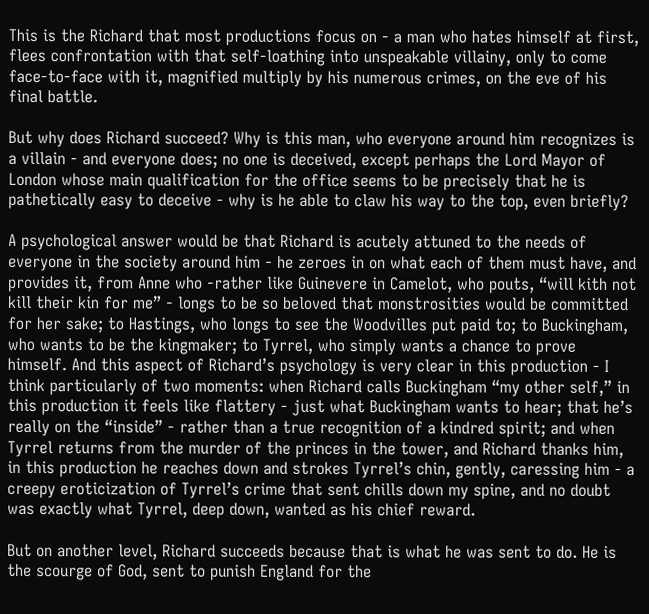This is the Richard that most productions focus on - a man who hates himself at first, flees confrontation with that self-loathing into unspeakable villainy, only to come face-to-face with it, magnified multiply by his numerous crimes, on the eve of his final battle.

But why does Richard succeed? Why is this man, who everyone around him recognizes is a villain - and everyone does; no one is deceived, except perhaps the Lord Mayor of London whose main qualification for the office seems to be precisely that he is pathetically easy to deceive - why is he able to claw his way to the top, even briefly?

A psychological answer would be that Richard is acutely attuned to the needs of everyone in the society around him - he zeroes in on what each of them must have, and provides it, from Anne who -rather like Guinevere in Camelot, who pouts, “will kith not kill their kin for me” - longs to be so beloved that monstrosities would be committed for her sake; to Hastings, who longs to see the Woodvilles put paid to; to Buckingham, who wants to be the kingmaker; to Tyrrel, who simply wants a chance to prove himself. And this aspect of Richard’s psychology is very clear in this production - I think particularly of two moments: when Richard calls Buckingham “my other self,” in this production it feels like flattery - just what Buckingham wants to hear; that he’s really on the “inside” - rather than a true recognition of a kindred spirit; and when Tyrrel returns from the murder of the princes in the tower, and Richard thanks him, in this production he reaches down and strokes Tyrrel’s chin, gently, caressing him - a creepy eroticization of Tyrrel’s crime that sent chills down my spine, and no doubt was exactly what Tyrrel, deep down, wanted as his chief reward.

But on another level, Richard succeeds because that is what he was sent to do. He is the scourge of God, sent to punish England for the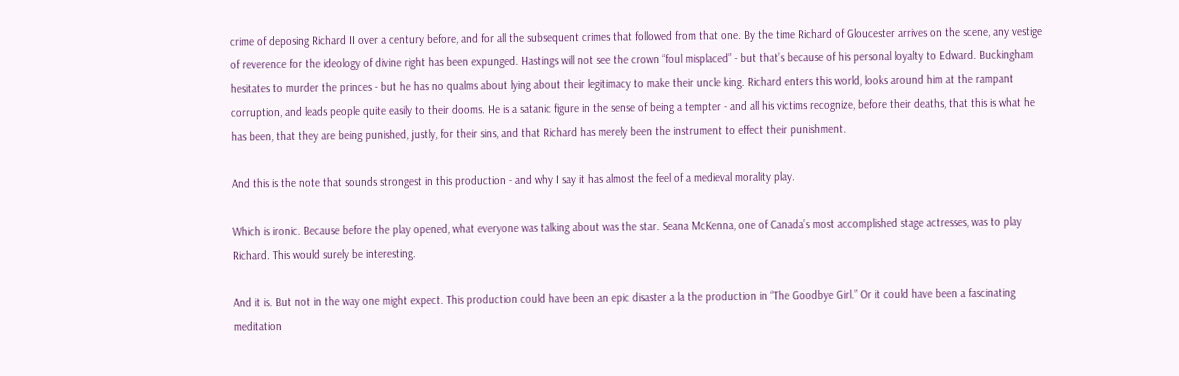crime of deposing Richard II over a century before, and for all the subsequent crimes that followed from that one. By the time Richard of Gloucester arrives on the scene, any vestige of reverence for the ideology of divine right has been expunged. Hastings will not see the crown “foul misplaced” - but that’s because of his personal loyalty to Edward. Buckingham hesitates to murder the princes - but he has no qualms about lying about their legitimacy to make their uncle king. Richard enters this world, looks around him at the rampant corruption, and leads people quite easily to their dooms. He is a satanic figure in the sense of being a tempter - and all his victims recognize, before their deaths, that this is what he has been, that they are being punished, justly, for their sins, and that Richard has merely been the instrument to effect their punishment.

And this is the note that sounds strongest in this production - and why I say it has almost the feel of a medieval morality play.

Which is ironic. Because before the play opened, what everyone was talking about was the star. Seana McKenna, one of Canada’s most accomplished stage actresses, was to play Richard. This would surely be interesting.

And it is. But not in the way one might expect. This production could have been an epic disaster a la the production in “The Goodbye Girl.” Or it could have been a fascinating meditation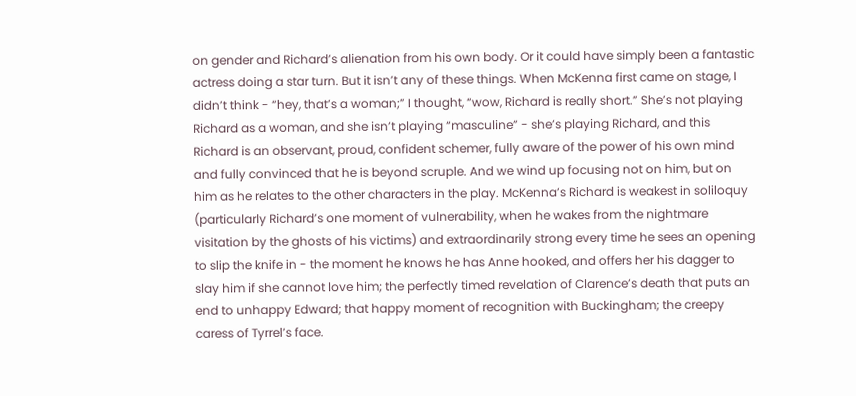on gender and Richard’s alienation from his own body. Or it could have simply been a fantastic actress doing a star turn. But it isn’t any of these things. When McKenna first came on stage, I didn’t think - “hey, that’s a woman;” I thought, “wow, Richard is really short.” She’s not playing Richard as a woman, and she isn’t playing “masculine” - she’s playing Richard, and this Richard is an observant, proud, confident schemer, fully aware of the power of his own mind and fully convinced that he is beyond scruple. And we wind up focusing not on him, but on him as he relates to the other characters in the play. McKenna’s Richard is weakest in soliloquy (particularly Richard’s one moment of vulnerability, when he wakes from the nightmare visitation by the ghosts of his victims) and extraordinarily strong every time he sees an opening to slip the knife in - the moment he knows he has Anne hooked, and offers her his dagger to slay him if she cannot love him; the perfectly timed revelation of Clarence’s death that puts an end to unhappy Edward; that happy moment of recognition with Buckingham; the creepy caress of Tyrrel’s face.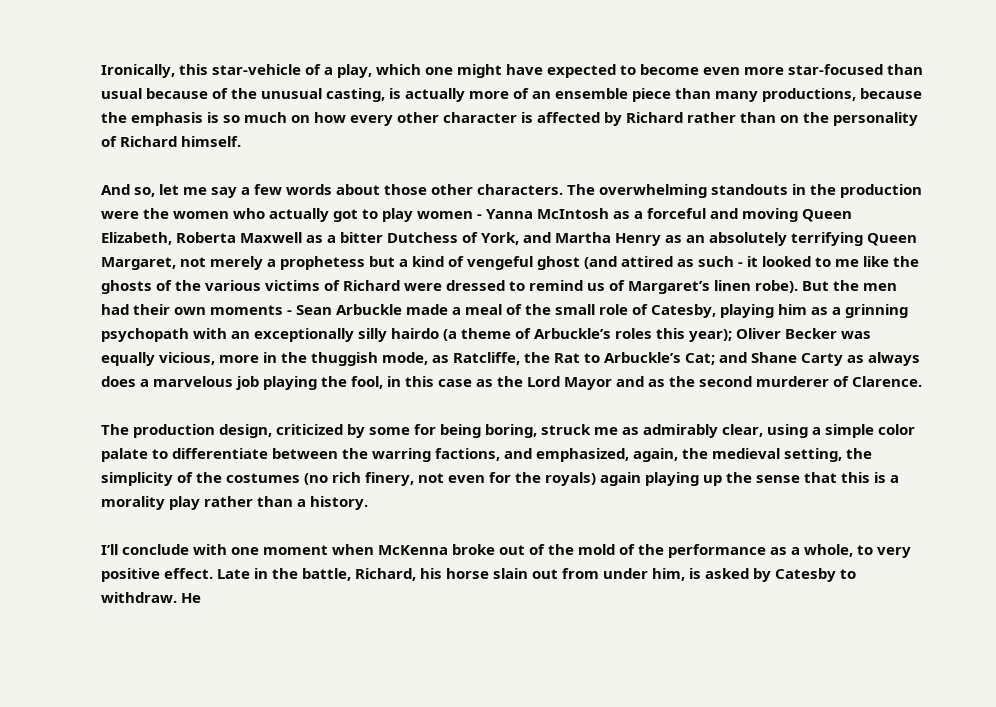Ironically, this star-vehicle of a play, which one might have expected to become even more star-focused than usual because of the unusual casting, is actually more of an ensemble piece than many productions, because the emphasis is so much on how every other character is affected by Richard rather than on the personality of Richard himself.

And so, let me say a few words about those other characters. The overwhelming standouts in the production were the women who actually got to play women - Yanna McIntosh as a forceful and moving Queen Elizabeth, Roberta Maxwell as a bitter Dutchess of York, and Martha Henry as an absolutely terrifying Queen Margaret, not merely a prophetess but a kind of vengeful ghost (and attired as such - it looked to me like the ghosts of the various victims of Richard were dressed to remind us of Margaret’s linen robe). But the men had their own moments - Sean Arbuckle made a meal of the small role of Catesby, playing him as a grinning psychopath with an exceptionally silly hairdo (a theme of Arbuckle’s roles this year); Oliver Becker was equally vicious, more in the thuggish mode, as Ratcliffe, the Rat to Arbuckle’s Cat; and Shane Carty as always does a marvelous job playing the fool, in this case as the Lord Mayor and as the second murderer of Clarence.

The production design, criticized by some for being boring, struck me as admirably clear, using a simple color palate to differentiate between the warring factions, and emphasized, again, the medieval setting, the simplicity of the costumes (no rich finery, not even for the royals) again playing up the sense that this is a morality play rather than a history.

I’ll conclude with one moment when McKenna broke out of the mold of the performance as a whole, to very positive effect. Late in the battle, Richard, his horse slain out from under him, is asked by Catesby to withdraw. He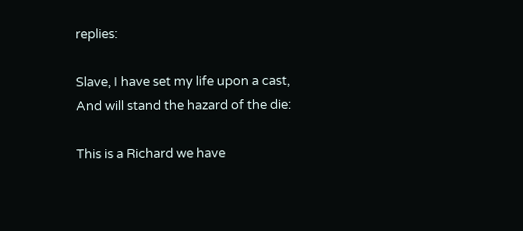replies:

Slave, I have set my life upon a cast,
And will stand the hazard of the die:

This is a Richard we have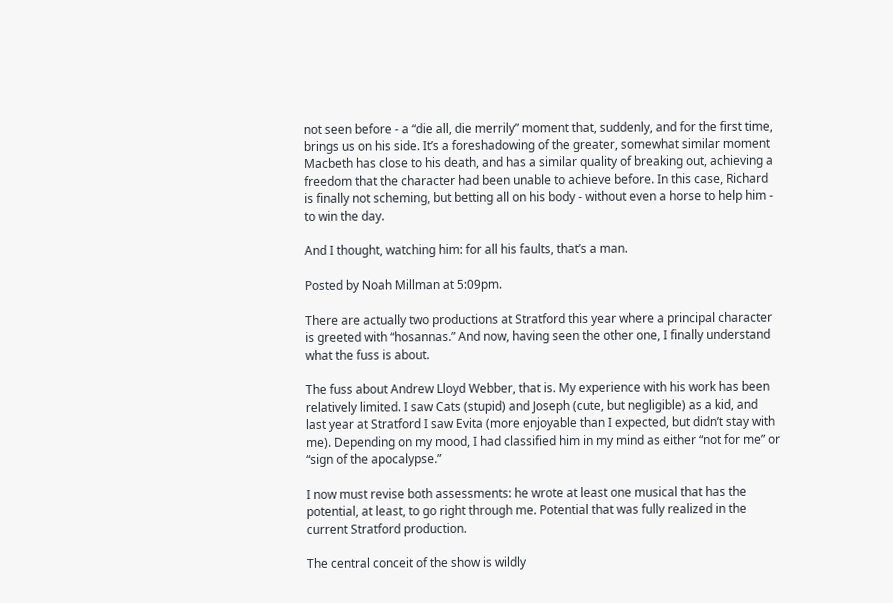not seen before - a “die all, die merrily” moment that, suddenly, and for the first time, brings us on his side. It’s a foreshadowing of the greater, somewhat similar moment Macbeth has close to his death, and has a similar quality of breaking out, achieving a freedom that the character had been unable to achieve before. In this case, Richard is finally not scheming, but betting all on his body - without even a horse to help him - to win the day.

And I thought, watching him: for all his faults, that’s a man.

Posted by Noah Millman at 5:09pm.

There are actually two productions at Stratford this year where a principal character is greeted with “hosannas.” And now, having seen the other one, I finally understand what the fuss is about.

The fuss about Andrew Lloyd Webber, that is. My experience with his work has been relatively limited. I saw Cats (stupid) and Joseph (cute, but negligible) as a kid, and last year at Stratford I saw Evita (more enjoyable than I expected, but didn’t stay with me). Depending on my mood, I had classified him in my mind as either “not for me” or “sign of the apocalypse.”

I now must revise both assessments: he wrote at least one musical that has the potential, at least, to go right through me. Potential that was fully realized in the current Stratford production.

The central conceit of the show is wildly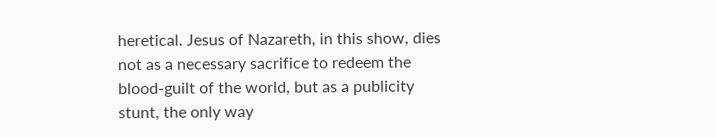heretical. Jesus of Nazareth, in this show, dies not as a necessary sacrifice to redeem the blood-guilt of the world, but as a publicity stunt, the only way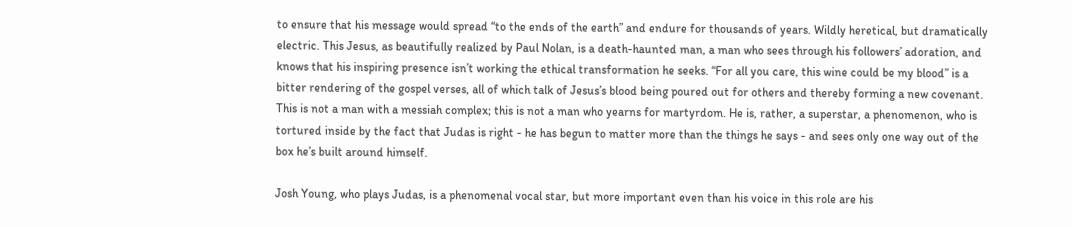to ensure that his message would spread “to the ends of the earth” and endure for thousands of years. Wildly heretical, but dramatically electric. This Jesus, as beautifully realized by Paul Nolan, is a death-haunted man, a man who sees through his followers’ adoration, and knows that his inspiring presence isn’t working the ethical transformation he seeks. “For all you care, this wine could be my blood” is a bitter rendering of the gospel verses, all of which talk of Jesus’s blood being poured out for others and thereby forming a new covenant. This is not a man with a messiah complex; this is not a man who yearns for martyrdom. He is, rather, a superstar, a phenomenon, who is tortured inside by the fact that Judas is right - he has begun to matter more than the things he says - and sees only one way out of the box he’s built around himself.

Josh Young, who plays Judas, is a phenomenal vocal star, but more important even than his voice in this role are his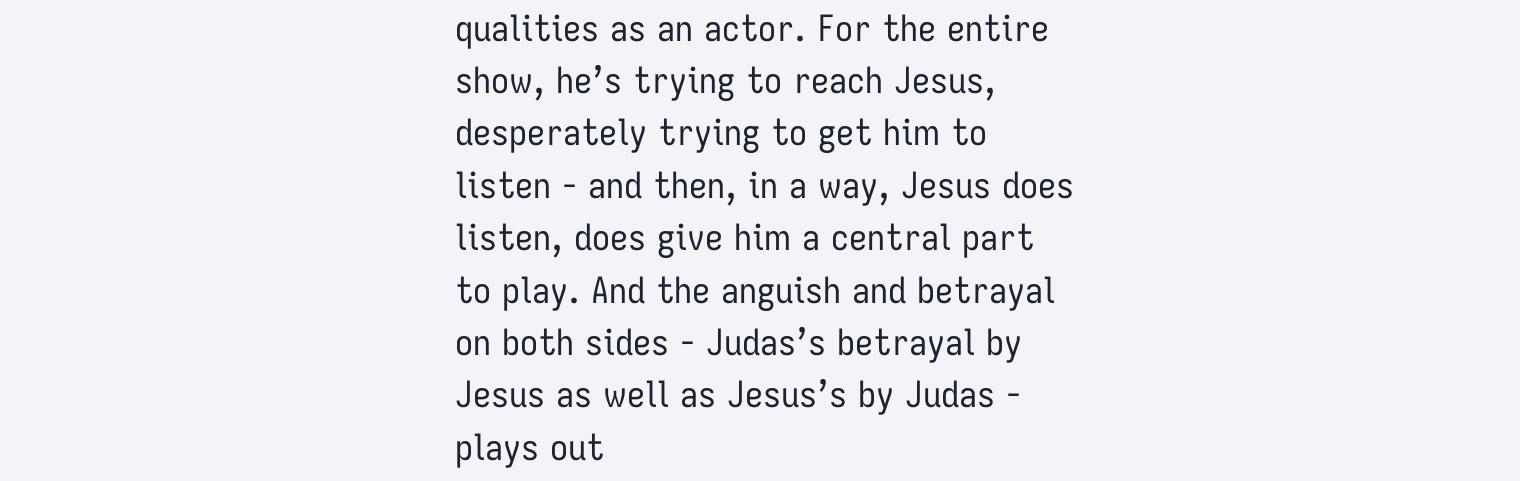qualities as an actor. For the entire show, he’s trying to reach Jesus, desperately trying to get him to listen - and then, in a way, Jesus does listen, does give him a central part to play. And the anguish and betrayal on both sides - Judas’s betrayal by Jesus as well as Jesus’s by Judas - plays out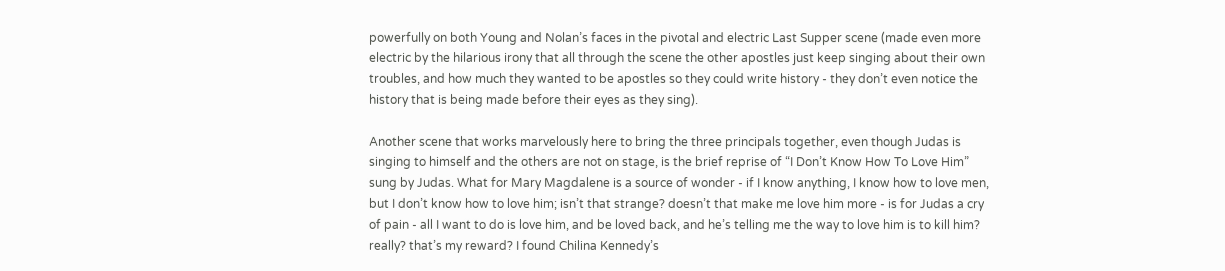powerfully on both Young and Nolan’s faces in the pivotal and electric Last Supper scene (made even more electric by the hilarious irony that all through the scene the other apostles just keep singing about their own troubles, and how much they wanted to be apostles so they could write history - they don’t even notice the history that is being made before their eyes as they sing).

Another scene that works marvelously here to bring the three principals together, even though Judas is singing to himself and the others are not on stage, is the brief reprise of “I Don’t Know How To Love Him” sung by Judas. What for Mary Magdalene is a source of wonder - if I know anything, I know how to love men, but I don’t know how to love him; isn’t that strange? doesn’t that make me love him more - is for Judas a cry of pain - all I want to do is love him, and be loved back, and he’s telling me the way to love him is to kill him? really? that’s my reward? I found Chilina Kennedy’s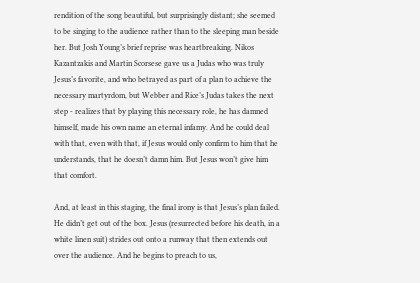rendition of the song beautiful, but surprisingly distant; she seemed to be singing to the audience rather than to the sleeping man beside her. But Josh Young’s brief reprise was heartbreaking. Nikos Kazantzakis and Martin Scorsese gave us a Judas who was truly Jesus’s favorite, and who betrayed as part of a plan to achieve the necessary martyrdom, but Webber and Rice’s Judas takes the next step - realizes that by playing this necessary role, he has damned himself, made his own name an eternal infamy. And he could deal with that, even with that, if Jesus would only confirm to him that he understands, that he doesn’t damn him. But Jesus won’t give him that comfort.

And, at least in this staging, the final irony is that Jesus’s plan failed. He didn’t get out of the box. Jesus (resurrected before his death, in a white linen suit) strides out onto a runway that then extends out over the audience. And he begins to preach to us,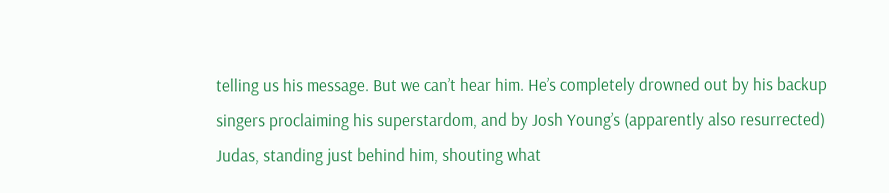telling us his message. But we can’t hear him. He’s completely drowned out by his backup singers proclaiming his superstardom, and by Josh Young’s (apparently also resurrected) Judas, standing just behind him, shouting what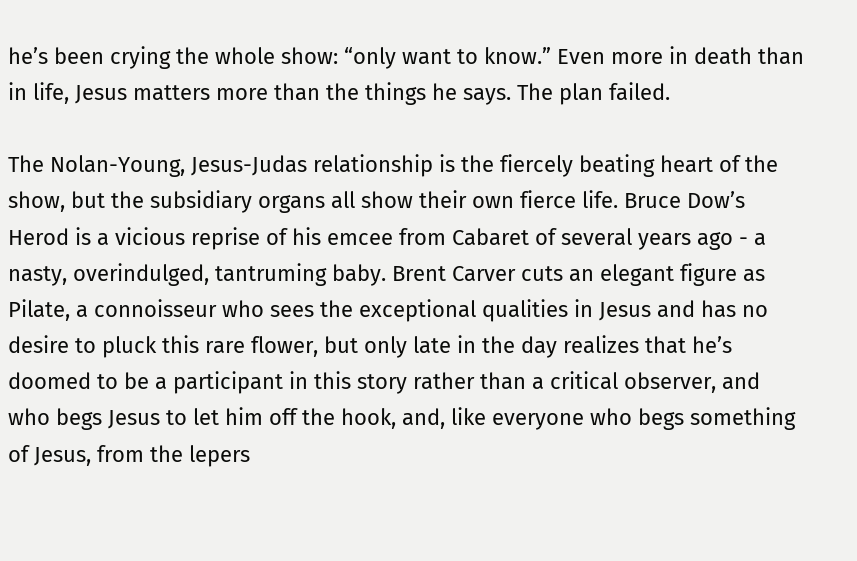he’s been crying the whole show: “only want to know.” Even more in death than in life, Jesus matters more than the things he says. The plan failed.

The Nolan-Young, Jesus-Judas relationship is the fiercely beating heart of the show, but the subsidiary organs all show their own fierce life. Bruce Dow’s Herod is a vicious reprise of his emcee from Cabaret of several years ago - a nasty, overindulged, tantruming baby. Brent Carver cuts an elegant figure as Pilate, a connoisseur who sees the exceptional qualities in Jesus and has no desire to pluck this rare flower, but only late in the day realizes that he’s doomed to be a participant in this story rather than a critical observer, and who begs Jesus to let him off the hook, and, like everyone who begs something of Jesus, from the lepers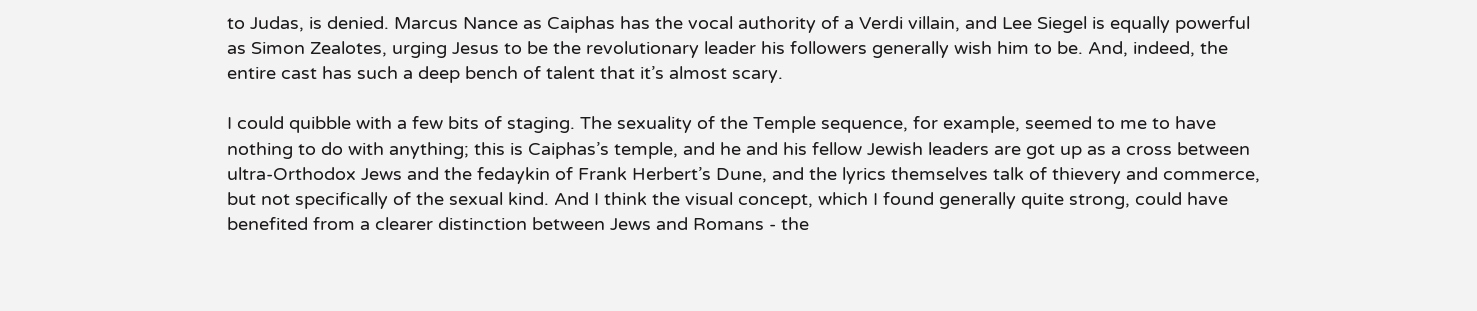to Judas, is denied. Marcus Nance as Caiphas has the vocal authority of a Verdi villain, and Lee Siegel is equally powerful as Simon Zealotes, urging Jesus to be the revolutionary leader his followers generally wish him to be. And, indeed, the entire cast has such a deep bench of talent that it’s almost scary.

I could quibble with a few bits of staging. The sexuality of the Temple sequence, for example, seemed to me to have nothing to do with anything; this is Caiphas’s temple, and he and his fellow Jewish leaders are got up as a cross between ultra-Orthodox Jews and the fedaykin of Frank Herbert’s Dune, and the lyrics themselves talk of thievery and commerce, but not specifically of the sexual kind. And I think the visual concept, which I found generally quite strong, could have benefited from a clearer distinction between Jews and Romans - the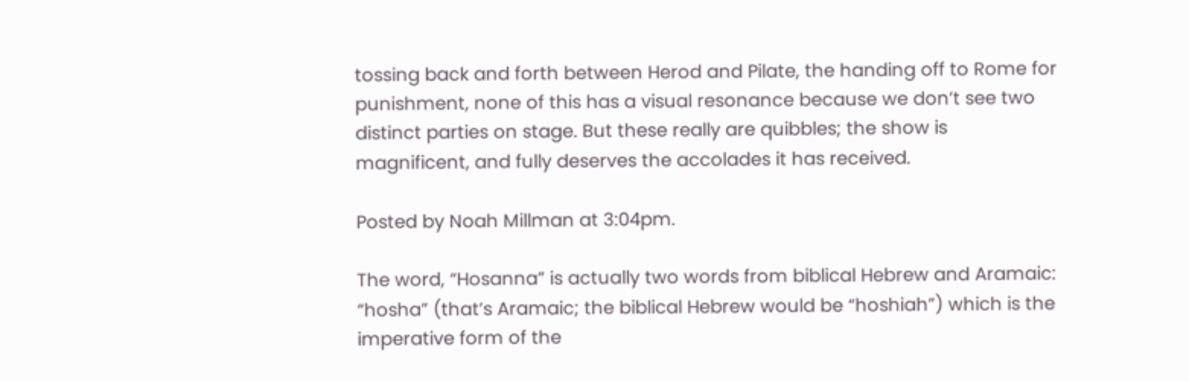tossing back and forth between Herod and Pilate, the handing off to Rome for punishment, none of this has a visual resonance because we don’t see two distinct parties on stage. But these really are quibbles; the show is magnificent, and fully deserves the accolades it has received.

Posted by Noah Millman at 3:04pm.

The word, “Hosanna” is actually two words from biblical Hebrew and Aramaic: “hosha” (that’s Aramaic; the biblical Hebrew would be “hoshiah”) which is the imperative form of the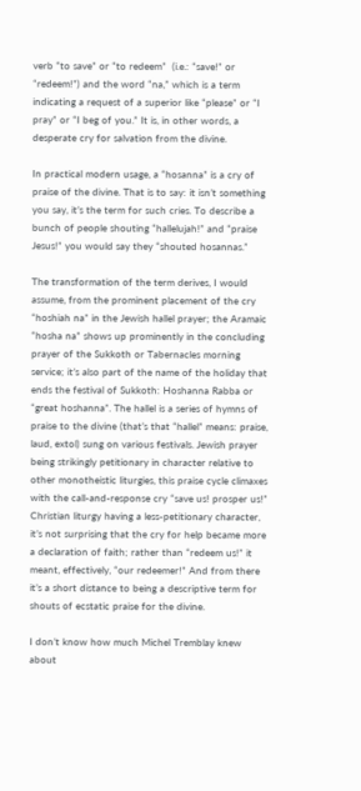verb “to save” or “to redeem”  (i.e.: “save!” or “redeem!”) and the word “na,” which is a term indicating a request of a superior like “please” or “I pray” or “I beg of you.” It is, in other words, a desperate cry for salvation from the divine.

In practical modern usage, a “hosanna” is a cry of praise of the divine. That is to say: it isn’t something you say, it’s the term for such cries. To describe a bunch of people shouting “hallelujah!” and “praise Jesus!” you would say they “shouted hosannas.”

The transformation of the term derives, I would assume, from the prominent placement of the cry “hoshiah na” in the Jewish hallel prayer; the Aramaic “hosha na” shows up prominently in the concluding prayer of the Sukkoth or Tabernacles morning service; it’s also part of the name of the holiday that ends the festival of Sukkoth: Hoshanna Rabba or “great hoshanna”. The hallel is a series of hymns of praise to the divine (that’s that “hallel” means: praise, laud, extol) sung on various festivals. Jewish prayer being strikingly petitionary in character relative to other monotheistic liturgies, this praise cycle climaxes with the call-and-response cry “save us! prosper us!” Christian liturgy having a less-petitionary character, it’s not surprising that the cry for help became more a declaration of faith; rather than “redeem us!” it meant, effectively, “our redeemer!” And from there it’s a short distance to being a descriptive term for shouts of ecstatic praise for the divine.

I don’t know how much Michel Tremblay knew about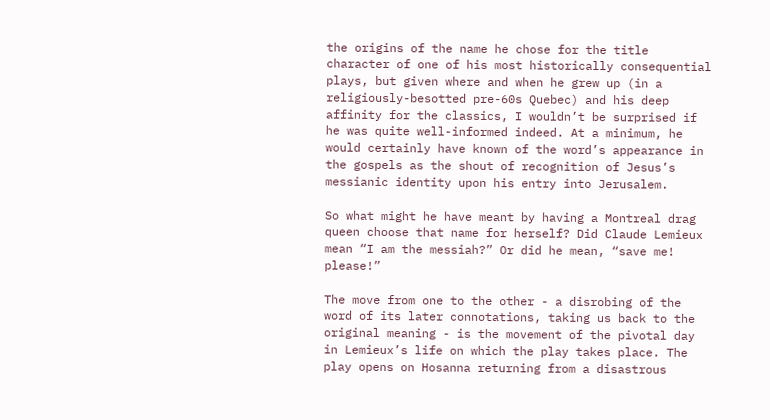the origins of the name he chose for the title character of one of his most historically consequential plays, but given where and when he grew up (in a religiously-besotted pre-60s Quebec) and his deep affinity for the classics, I wouldn’t be surprised if he was quite well-informed indeed. At a minimum, he would certainly have known of the word’s appearance in the gospels as the shout of recognition of Jesus’s messianic identity upon his entry into Jerusalem.

So what might he have meant by having a Montreal drag queen choose that name for herself? Did Claude Lemieux mean “I am the messiah?” Or did he mean, “save me! please!”

The move from one to the other - a disrobing of the word of its later connotations, taking us back to the original meaning - is the movement of the pivotal day in Lemieux’s life on which the play takes place. The play opens on Hosanna returning from a disastrous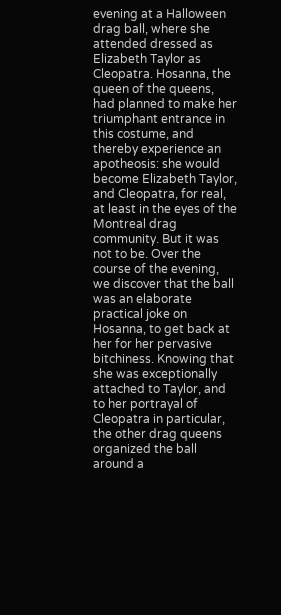evening at a Halloween drag ball, where she attended dressed as Elizabeth Taylor as Cleopatra. Hosanna, the queen of the queens, had planned to make her triumphant entrance in this costume, and thereby experience an apotheosis: she would become Elizabeth Taylor, and Cleopatra, for real, at least in the eyes of the Montreal drag community. But it was not to be. Over the course of the evening, we discover that the ball was an elaborate practical joke on Hosanna, to get back at her for her pervasive bitchiness. Knowing that she was exceptionally attached to Taylor, and to her portrayal of Cleopatra in particular, the other drag queens organized the ball around a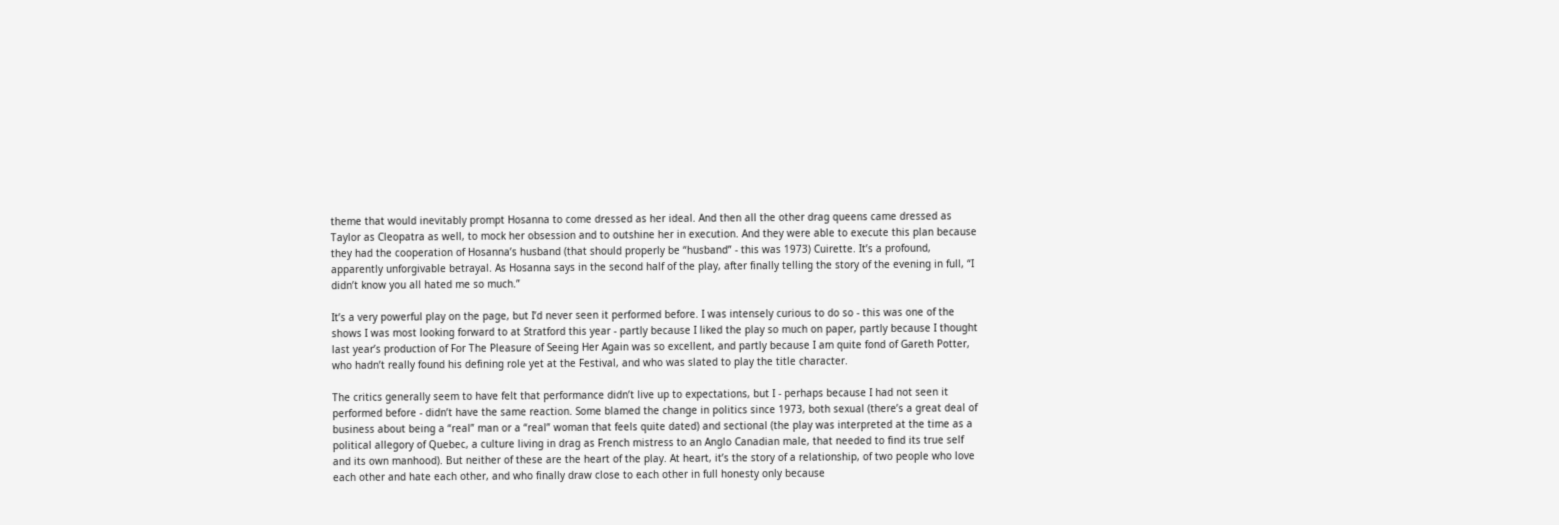theme that would inevitably prompt Hosanna to come dressed as her ideal. And then all the other drag queens came dressed as Taylor as Cleopatra as well, to mock her obsession and to outshine her in execution. And they were able to execute this plan because they had the cooperation of Hosanna’s husband (that should properly be “husband” - this was 1973) Cuirette. It’s a profound, apparently unforgivable betrayal. As Hosanna says in the second half of the play, after finally telling the story of the evening in full, “I didn’t know you all hated me so much.”

It’s a very powerful play on the page, but I’d never seen it performed before. I was intensely curious to do so - this was one of the shows I was most looking forward to at Stratford this year - partly because I liked the play so much on paper, partly because I thought last year’s production of For The Pleasure of Seeing Her Again was so excellent, and partly because I am quite fond of Gareth Potter, who hadn’t really found his defining role yet at the Festival, and who was slated to play the title character.

The critics generally seem to have felt that performance didn’t live up to expectations, but I - perhaps because I had not seen it performed before - didn’t have the same reaction. Some blamed the change in politics since 1973, both sexual (there’s a great deal of business about being a “real” man or a “real” woman that feels quite dated) and sectional (the play was interpreted at the time as a political allegory of Quebec, a culture living in drag as French mistress to an Anglo Canadian male, that needed to find its true self and its own manhood). But neither of these are the heart of the play. At heart, it’s the story of a relationship, of two people who love each other and hate each other, and who finally draw close to each other in full honesty only because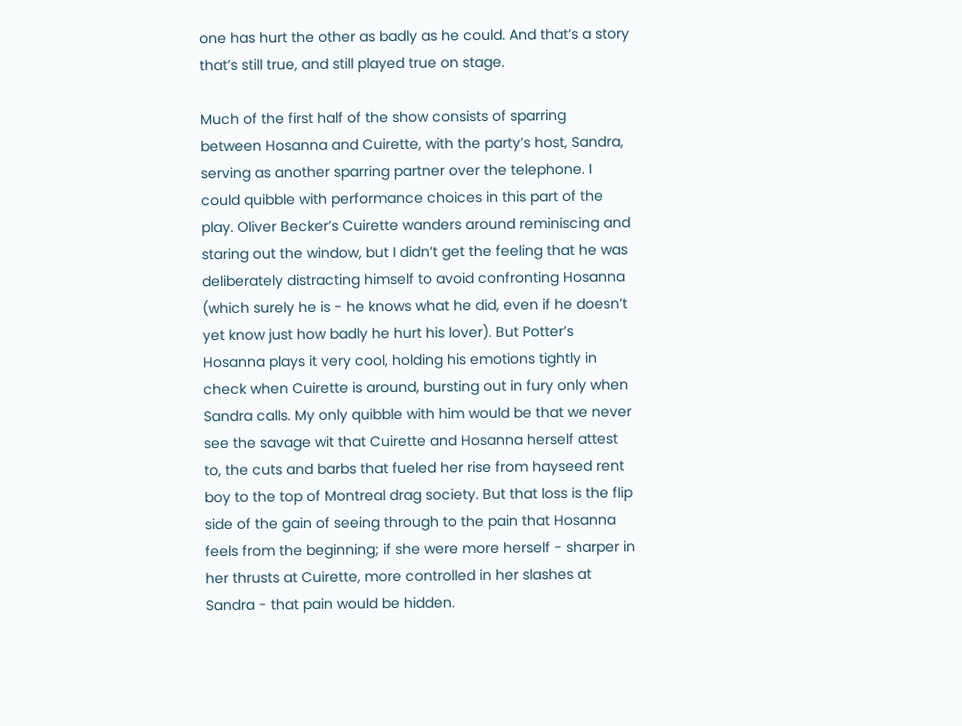one has hurt the other as badly as he could. And that’s a story that’s still true, and still played true on stage.

Much of the first half of the show consists of sparring between Hosanna and Cuirette, with the party’s host, Sandra, serving as another sparring partner over the telephone. I could quibble with performance choices in this part of the play. Oliver Becker’s Cuirette wanders around reminiscing and staring out the window, but I didn’t get the feeling that he was deliberately distracting himself to avoid confronting Hosanna (which surely he is - he knows what he did, even if he doesn’t yet know just how badly he hurt his lover). But Potter’s Hosanna plays it very cool, holding his emotions tightly in check when Cuirette is around, bursting out in fury only when Sandra calls. My only quibble with him would be that we never see the savage wit that Cuirette and Hosanna herself attest to, the cuts and barbs that fueled her rise from hayseed rent boy to the top of Montreal drag society. But that loss is the flip side of the gain of seeing through to the pain that Hosanna feels from the beginning; if she were more herself - sharper in her thrusts at Cuirette, more controlled in her slashes at Sandra - that pain would be hidden.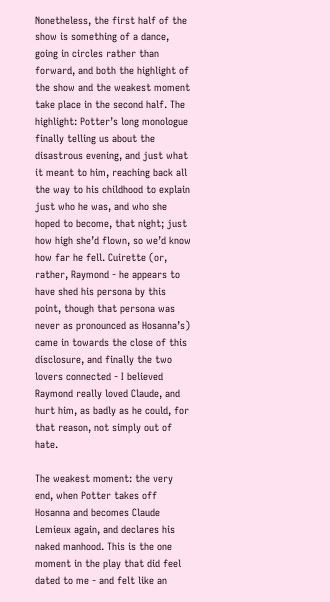Nonetheless, the first half of the show is something of a dance, going in circles rather than forward, and both the highlight of the show and the weakest moment take place in the second half. The highlight: Potter’s long monologue finally telling us about the disastrous evening, and just what it meant to him, reaching back all the way to his childhood to explain just who he was, and who she hoped to become, that night; just how high she’d flown, so we’d know how far he fell. Cuirette (or, rather, Raymond - he appears to have shed his persona by this point, though that persona was never as pronounced as Hosanna’s) came in towards the close of this disclosure, and finally the two lovers connected - I believed Raymond really loved Claude, and hurt him, as badly as he could, for that reason, not simply out of hate.

The weakest moment: the very end, when Potter takes off Hosanna and becomes Claude Lemieux again, and declares his naked manhood. This is the one moment in the play that did feel dated to me - and felt like an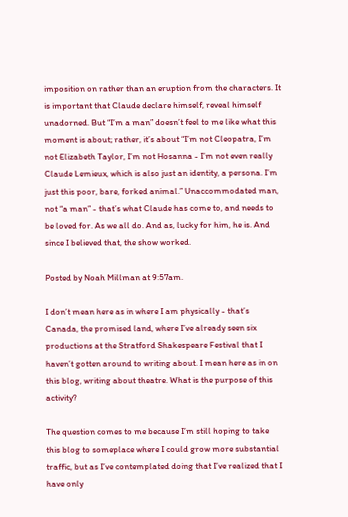imposition on rather than an eruption from the characters. It is important that Claude declare himself, reveal himself unadorned. But “I’m a man” doesn’t feel to me like what this moment is about; rather, it’s about “I’m not Cleopatra, I’m not Elizabeth Taylor, I’m not Hosanna - I’m not even really Claude Lemieux, which is also just an identity, a persona. I’m just this poor, bare, forked animal.” Unaccommodated man, not “a man” - that’s what Claude has come to, and needs to be loved for. As we all do. And as, lucky for him, he is. And since I believed that, the show worked.

Posted by Noah Millman at 9:57am.

I don’t mean here as in where I am physically - that’s Canada, the promised land, where I’ve already seen six productions at the Stratford Shakespeare Festival that I haven’t gotten around to writing about. I mean here as in on this blog, writing about theatre. What is the purpose of this activity?

The question comes to me because I’m still hoping to take this blog to someplace where I could grow more substantial traffic, but as I’ve contemplated doing that I’ve realized that I have only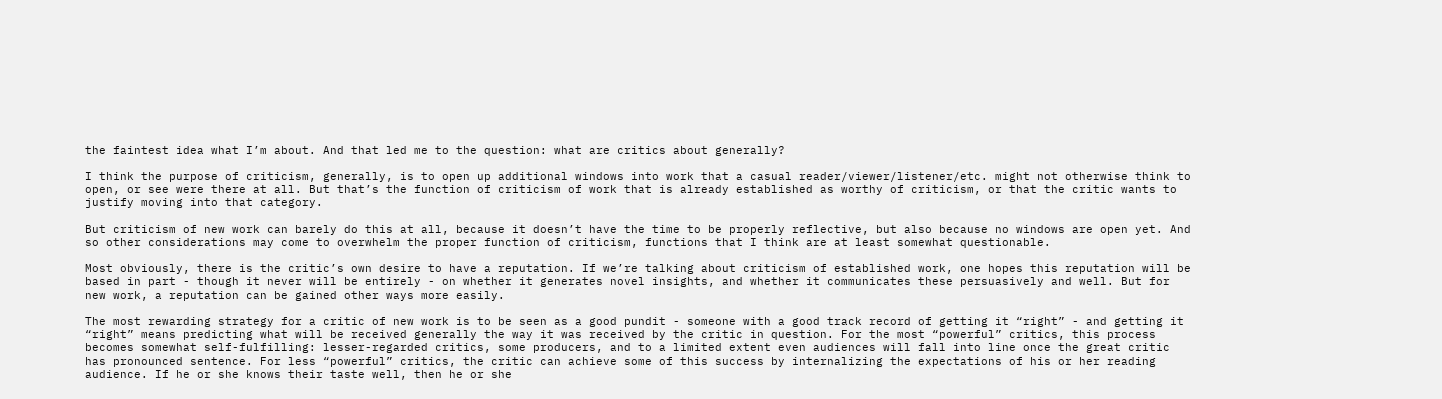the faintest idea what I’m about. And that led me to the question: what are critics about generally?

I think the purpose of criticism, generally, is to open up additional windows into work that a casual reader/viewer/listener/etc. might not otherwise think to open, or see were there at all. But that’s the function of criticism of work that is already established as worthy of criticism, or that the critic wants to justify moving into that category.

But criticism of new work can barely do this at all, because it doesn’t have the time to be properly reflective, but also because no windows are open yet. And so other considerations may come to overwhelm the proper function of criticism, functions that I think are at least somewhat questionable.

Most obviously, there is the critic’s own desire to have a reputation. If we’re talking about criticism of established work, one hopes this reputation will be based in part - though it never will be entirely - on whether it generates novel insights, and whether it communicates these persuasively and well. But for new work, a reputation can be gained other ways more easily.

The most rewarding strategy for a critic of new work is to be seen as a good pundit - someone with a good track record of getting it “right” - and getting it “right” means predicting what will be received generally the way it was received by the critic in question. For the most “powerful” critics, this process becomes somewhat self-fulfilling: lesser-regarded critics, some producers, and to a limited extent even audiences will fall into line once the great critic has pronounced sentence. For less “powerful” critics, the critic can achieve some of this success by internalizing the expectations of his or her reading audience. If he or she knows their taste well, then he or she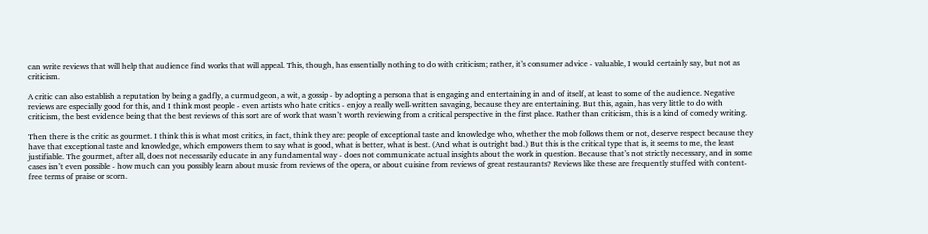can write reviews that will help that audience find works that will appeal. This, though, has essentially nothing to do with criticism; rather, it’s consumer advice - valuable, I would certainly say, but not as criticism.

A critic can also establish a reputation by being a gadfly, a curmudgeon, a wit, a gossip - by adopting a persona that is engaging and entertaining in and of itself, at least to some of the audience. Negative reviews are especially good for this, and I think most people - even artists who hate critics - enjoy a really well-written savaging, because they are entertaining. But this, again, has very little to do with criticism, the best evidence being that the best reviews of this sort are of work that wasn’t worth reviewing from a critical perspective in the first place. Rather than criticism, this is a kind of comedy writing.

Then there is the critic as gourmet. I think this is what most critics, in fact, think they are: people of exceptional taste and knowledge who, whether the mob follows them or not, deserve respect because they have that exceptional taste and knowledge, which empowers them to say what is good, what is better, what is best. (And what is outright bad.) But this is the critical type that is, it seems to me, the least justifiable. The gourmet, after all, does not necessarily educate in any fundamental way - does not communicate actual insights about the work in question. Because that’s not strictly necessary, and in some cases isn’t even possible - how much can you possibly learn about music from reviews of the opera, or about cuisine from reviews of great restaurants? Reviews like these are frequently stuffed with content-free terms of praise or scorn.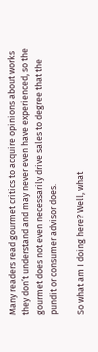Many readers read gourmet critics to acquire opinions about works they don’t understand and may never even have experienced, so the gourmet does not even necessarily drive sales to degree that the pundit or consumer advisor does.

So what am I doing here? Well, what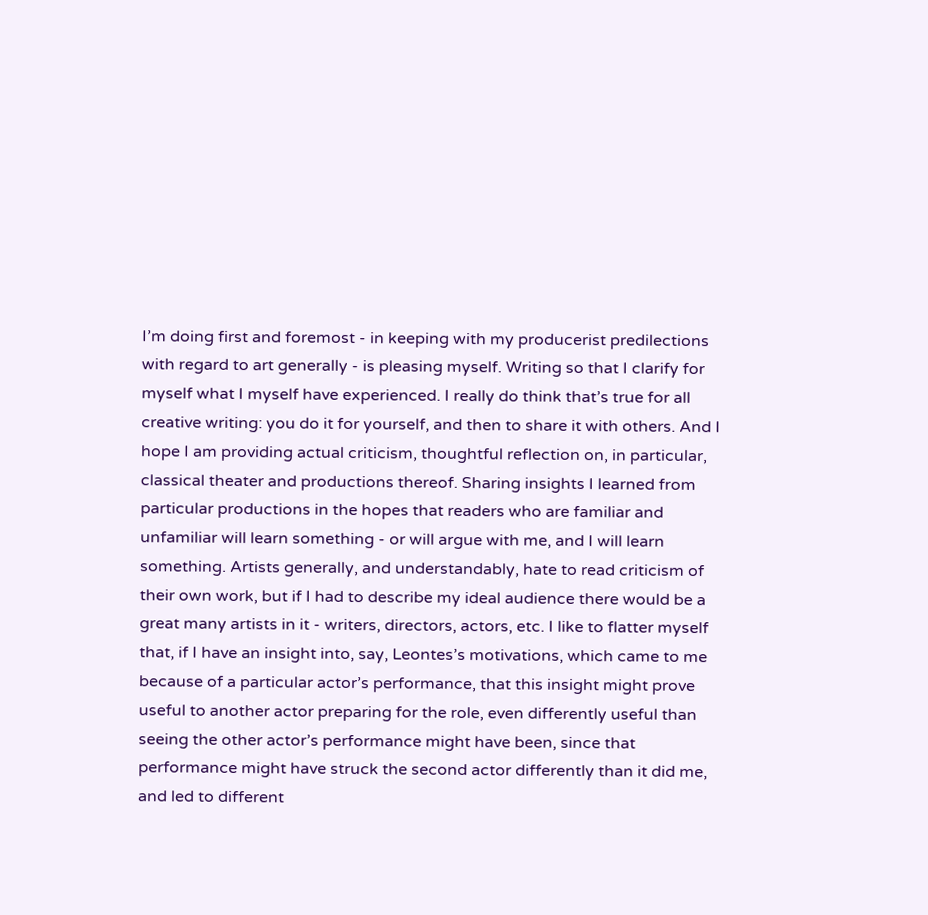I’m doing first and foremost - in keeping with my producerist predilections with regard to art generally - is pleasing myself. Writing so that I clarify for myself what I myself have experienced. I really do think that’s true for all creative writing: you do it for yourself, and then to share it with others. And I hope I am providing actual criticism, thoughtful reflection on, in particular, classical theater and productions thereof. Sharing insights I learned from particular productions in the hopes that readers who are familiar and unfamiliar will learn something - or will argue with me, and I will learn something. Artists generally, and understandably, hate to read criticism of their own work, but if I had to describe my ideal audience there would be a great many artists in it - writers, directors, actors, etc. I like to flatter myself that, if I have an insight into, say, Leontes’s motivations, which came to me because of a particular actor’s performance, that this insight might prove useful to another actor preparing for the role, even differently useful than seeing the other actor’s performance might have been, since that performance might have struck the second actor differently than it did me, and led to different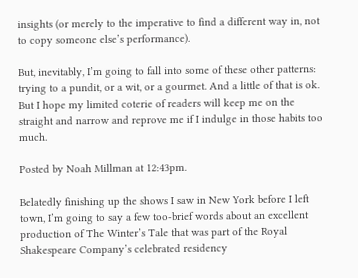insights (or merely to the imperative to find a different way in, not to copy someone else’s performance).

But, inevitably, I’m going to fall into some of these other patterns: trying to a pundit, or a wit, or a gourmet. And a little of that is ok. But I hope my limited coterie of readers will keep me on the straight and narrow and reprove me if I indulge in those habits too much.

Posted by Noah Millman at 12:43pm.

Belatedly finishing up the shows I saw in New York before I left town, I’m going to say a few too-brief words about an excellent production of The Winter’s Tale that was part of the Royal Shakespeare Company’s celebrated residency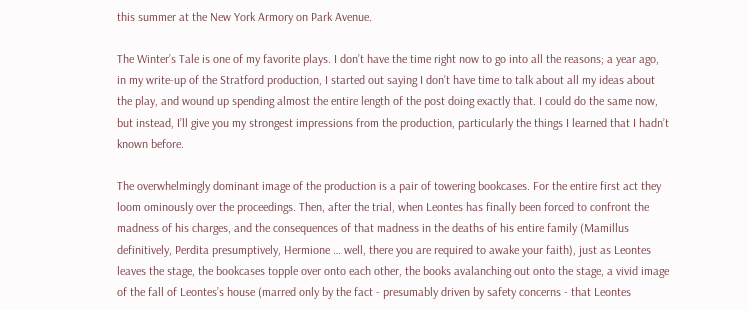this summer at the New York Armory on Park Avenue.

The Winter’s Tale is one of my favorite plays. I don’t have the time right now to go into all the reasons; a year ago, in my write-up of the Stratford production, I started out saying I don’t have time to talk about all my ideas about the play, and wound up spending almost the entire length of the post doing exactly that. I could do the same now, but instead, I’ll give you my strongest impressions from the production, particularly the things I learned that I hadn’t known before.

The overwhelmingly dominant image of the production is a pair of towering bookcases. For the entire first act they loom ominously over the proceedings. Then, after the trial, when Leontes has finally been forced to confront the madness of his charges, and the consequences of that madness in the deaths of his entire family (Mamillus definitively, Perdita presumptively, Hermione … well, there you are required to awake your faith), just as Leontes leaves the stage, the bookcases topple over onto each other, the books avalanching out onto the stage, a vivid image of the fall of Leontes’s house (marred only by the fact - presumably driven by safety concerns - that Leontes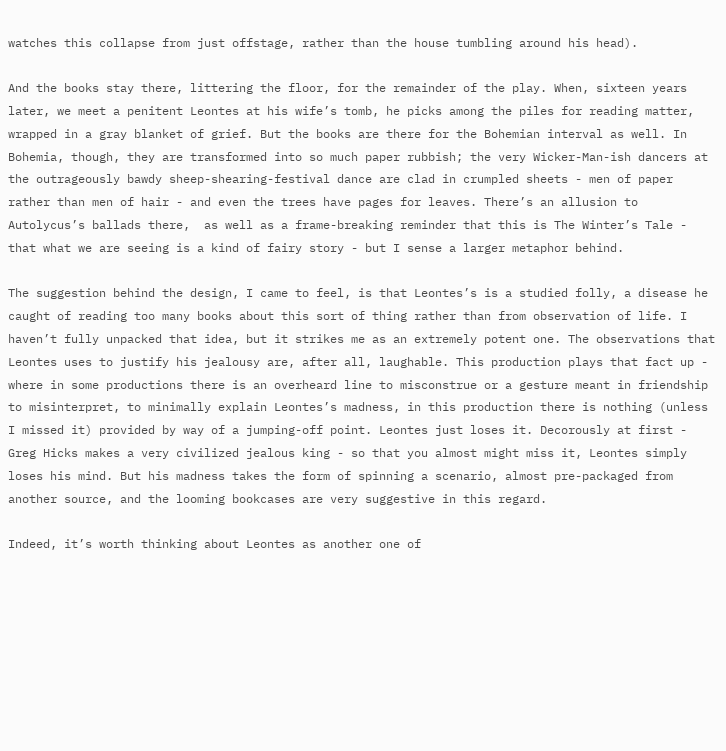watches this collapse from just offstage, rather than the house tumbling around his head).

And the books stay there, littering the floor, for the remainder of the play. When, sixteen years later, we meet a penitent Leontes at his wife’s tomb, he picks among the piles for reading matter, wrapped in a gray blanket of grief. But the books are there for the Bohemian interval as well. In Bohemia, though, they are transformed into so much paper rubbish; the very Wicker-Man-ish dancers at the outrageously bawdy sheep-shearing-festival dance are clad in crumpled sheets - men of paper rather than men of hair - and even the trees have pages for leaves. There’s an allusion to Autolycus’s ballads there,  as well as a frame-breaking reminder that this is The Winter’s Tale - that what we are seeing is a kind of fairy story - but I sense a larger metaphor behind.

The suggestion behind the design, I came to feel, is that Leontes’s is a studied folly, a disease he caught of reading too many books about this sort of thing rather than from observation of life. I haven’t fully unpacked that idea, but it strikes me as an extremely potent one. The observations that Leontes uses to justify his jealousy are, after all, laughable. This production plays that fact up - where in some productions there is an overheard line to misconstrue or a gesture meant in friendship to misinterpret, to minimally explain Leontes’s madness, in this production there is nothing (unless I missed it) provided by way of a jumping-off point. Leontes just loses it. Decorously at first - Greg Hicks makes a very civilized jealous king - so that you almost might miss it, Leontes simply loses his mind. But his madness takes the form of spinning a scenario, almost pre-packaged from another source, and the looming bookcases are very suggestive in this regard.

Indeed, it’s worth thinking about Leontes as another one of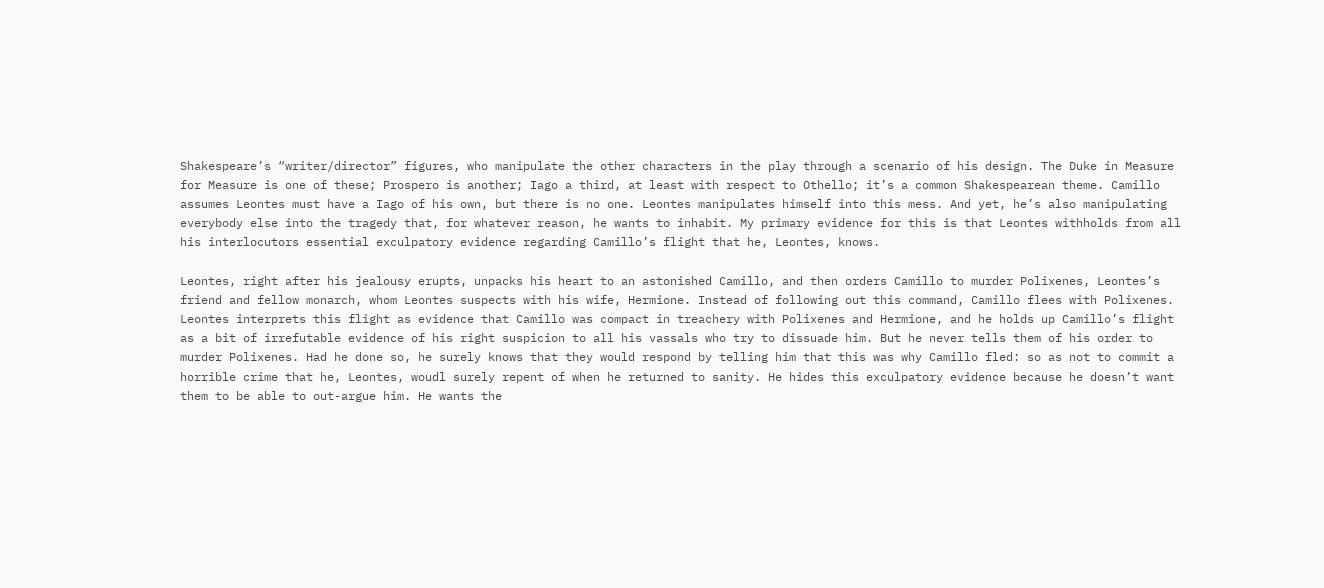Shakespeare’s “writer/director” figures, who manipulate the other characters in the play through a scenario of his design. The Duke in Measure for Measure is one of these; Prospero is another; Iago a third, at least with respect to Othello; it’s a common Shakespearean theme. Camillo assumes Leontes must have a Iago of his own, but there is no one. Leontes manipulates himself into this mess. And yet, he’s also manipulating everybody else into the tragedy that, for whatever reason, he wants to inhabit. My primary evidence for this is that Leontes withholds from all his interlocutors essential exculpatory evidence regarding Camillo’s flight that he, Leontes, knows.

Leontes, right after his jealousy erupts, unpacks his heart to an astonished Camillo, and then orders Camillo to murder Polixenes, Leontes’s friend and fellow monarch, whom Leontes suspects with his wife, Hermione. Instead of following out this command, Camillo flees with Polixenes. Leontes interprets this flight as evidence that Camillo was compact in treachery with Polixenes and Hermione, and he holds up Camillo’s flight as a bit of irrefutable evidence of his right suspicion to all his vassals who try to dissuade him. But he never tells them of his order to murder Polixenes. Had he done so, he surely knows that they would respond by telling him that this was why Camillo fled: so as not to commit a horrible crime that he, Leontes, woudl surely repent of when he returned to sanity. He hides this exculpatory evidence because he doesn’t want them to be able to out-argue him. He wants the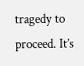tragedy to proceed. It’s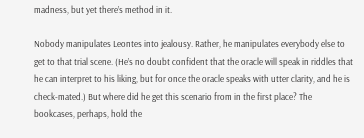madness, but yet there’s method in it.

Nobody manipulates Leontes into jealousy. Rather, he manipulates everybody else to get to that trial scene. (He’s no doubt confident that the oracle will speak in riddles that he can interpret to his liking, but for once the oracle speaks with utter clarity, and he is check-mated.) But where did he get this scenario from in the first place? The bookcases, perhaps, hold the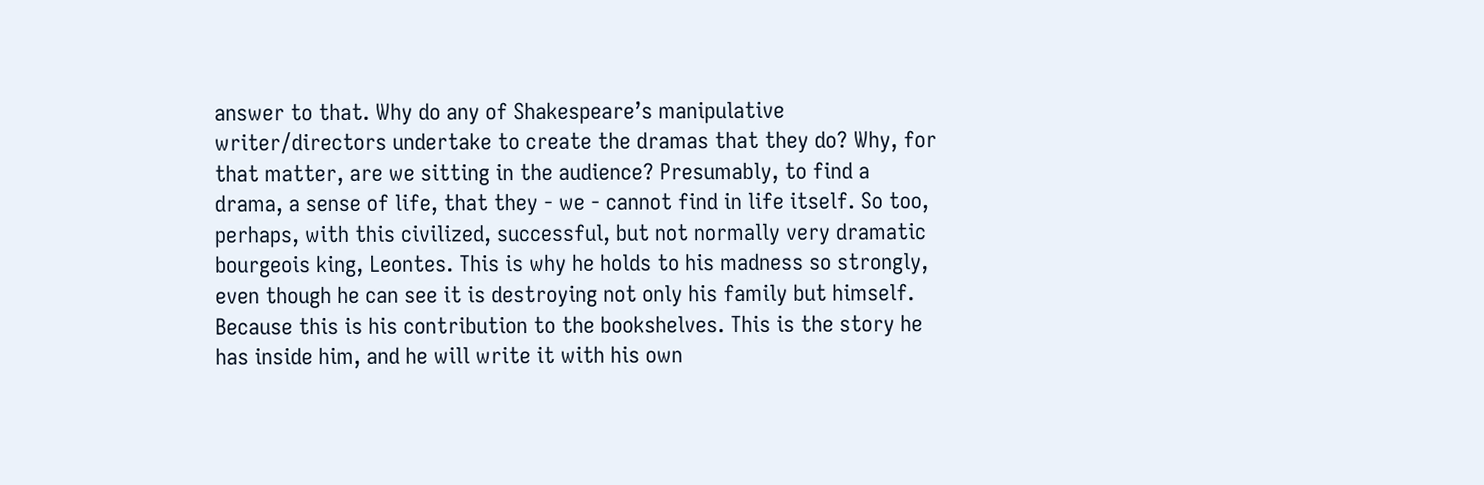answer to that. Why do any of Shakespeare’s manipulative writer/directors undertake to create the dramas that they do? Why, for that matter, are we sitting in the audience? Presumably, to find a drama, a sense of life, that they - we - cannot find in life itself. So too, perhaps, with this civilized, successful, but not normally very dramatic bourgeois king, Leontes. This is why he holds to his madness so strongly, even though he can see it is destroying not only his family but himself. Because this is his contribution to the bookshelves. This is the story he has inside him, and he will write it with his own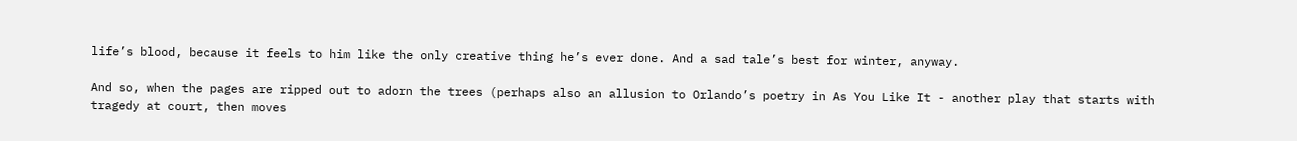life’s blood, because it feels to him like the only creative thing he’s ever done. And a sad tale’s best for winter, anyway.

And so, when the pages are ripped out to adorn the trees (perhaps also an allusion to Orlando’s poetry in As You Like It - another play that starts with tragedy at court, then moves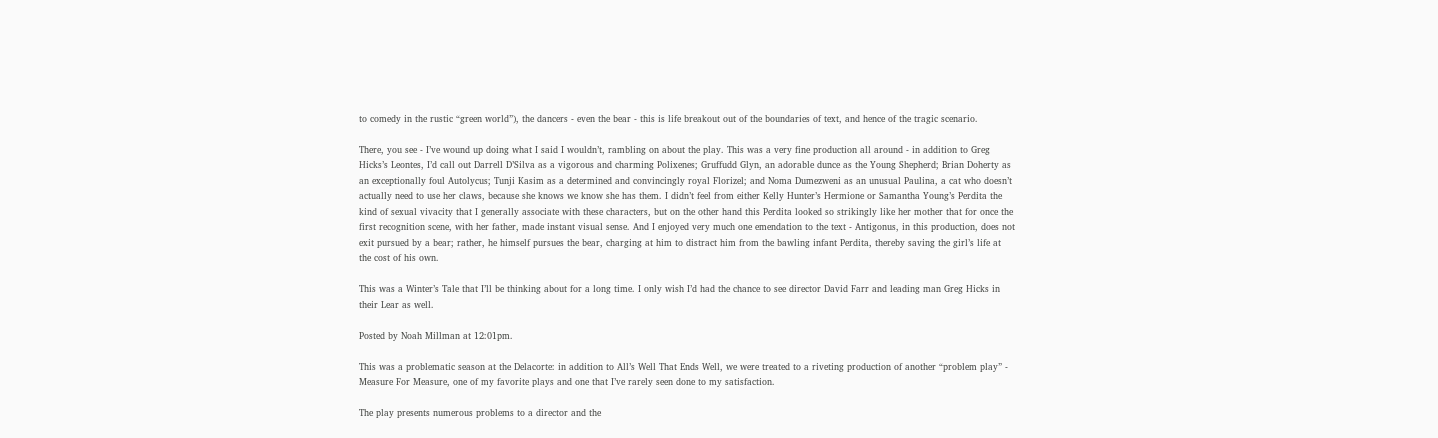to comedy in the rustic “green world”), the dancers - even the bear - this is life breakout out of the boundaries of text, and hence of the tragic scenario.

There, you see - I’ve wound up doing what I said I wouldn’t, rambling on about the play. This was a very fine production all around - in addition to Greg Hicks’s Leontes, I’d call out Darrell D’Silva as a vigorous and charming Polixenes; Gruffudd Glyn, an adorable dunce as the Young Shepherd; Brian Doherty as an exceptionally foul Autolycus; Tunji Kasim as a determined and convincingly royal Florizel; and Noma Dumezweni as an unusual Paulina, a cat who doesn’t actually need to use her claws, because she knows we know she has them. I didn’t feel from either Kelly Hunter’s Hermione or Samantha Young’s Perdita the kind of sexual vivacity that I generally associate with these characters, but on the other hand this Perdita looked so strikingly like her mother that for once the first recognition scene, with her father, made instant visual sense. And I enjoyed very much one emendation to the text - Antigonus, in this production, does not exit pursued by a bear; rather, he himself pursues the bear, charging at him to distract him from the bawling infant Perdita, thereby saving the girl’s life at the cost of his own.

This was a Winter’s Tale that I’ll be thinking about for a long time. I only wish I’d had the chance to see director David Farr and leading man Greg Hicks in their Lear as well.

Posted by Noah Millman at 12:01pm.

This was a problematic season at the Delacorte: in addition to All’s Well That Ends Well, we were treated to a riveting production of another “problem play” - Measure For Measure, one of my favorite plays and one that I’ve rarely seen done to my satisfaction.

The play presents numerous problems to a director and the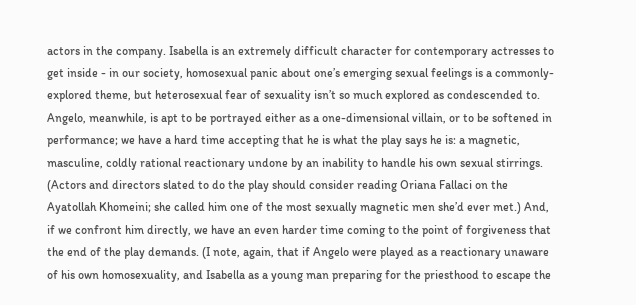actors in the company. Isabella is an extremely difficult character for contemporary actresses to get inside - in our society, homosexual panic about one’s emerging sexual feelings is a commonly-explored theme, but heterosexual fear of sexuality isn’t so much explored as condescended to. Angelo, meanwhile, is apt to be portrayed either as a one-dimensional villain, or to be softened in performance; we have a hard time accepting that he is what the play says he is: a magnetic, masculine, coldly rational reactionary undone by an inability to handle his own sexual stirrings. (Actors and directors slated to do the play should consider reading Oriana Fallaci on the Ayatollah Khomeini; she called him one of the most sexually magnetic men she’d ever met.) And, if we confront him directly, we have an even harder time coming to the point of forgiveness that the end of the play demands. (I note, again, that if Angelo were played as a reactionary unaware of his own homosexuality, and Isabella as a young man preparing for the priesthood to escape the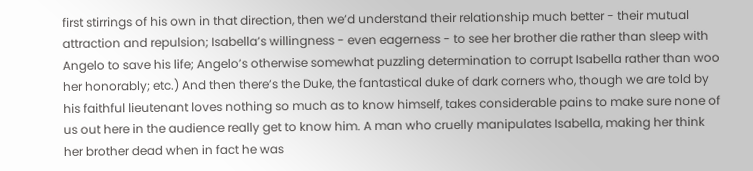first stirrings of his own in that direction, then we’d understand their relationship much better - their mutual attraction and repulsion; Isabella’s willingness - even eagerness - to see her brother die rather than sleep with Angelo to save his life; Angelo’s otherwise somewhat puzzling determination to corrupt Isabella rather than woo her honorably; etc.) And then there’s the Duke, the fantastical duke of dark corners who, though we are told by his faithful lieutenant loves nothing so much as to know himself, takes considerable pains to make sure none of us out here in the audience really get to know him. A man who cruelly manipulates Isabella, making her think her brother dead when in fact he was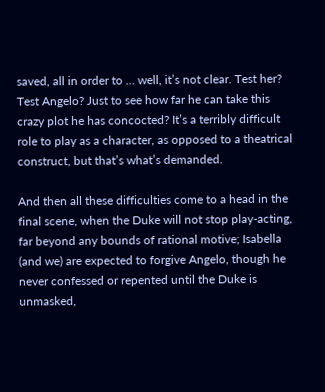saved, all in order to … well, it’s not clear. Test her? Test Angelo? Just to see how far he can take this crazy plot he has concocted? It’s a terribly difficult role to play as a character, as opposed to a theatrical construct, but that’s what’s demanded.

And then all these difficulties come to a head in the final scene, when the Duke will not stop play-acting, far beyond any bounds of rational motive; Isabella (and we) are expected to forgive Angelo, though he never confessed or repented until the Duke is unmasked,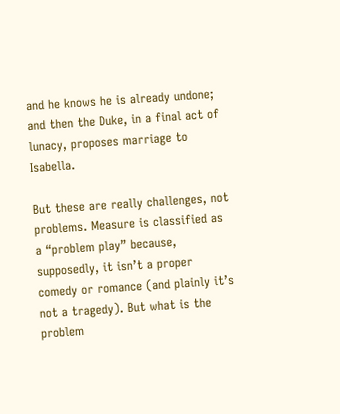and he knows he is already undone; and then the Duke, in a final act of lunacy, proposes marriage to Isabella.

But these are really challenges, not problems. Measure is classified as a “problem play” because, supposedly, it isn’t a proper comedy or romance (and plainly it’s not a tragedy). But what is the problem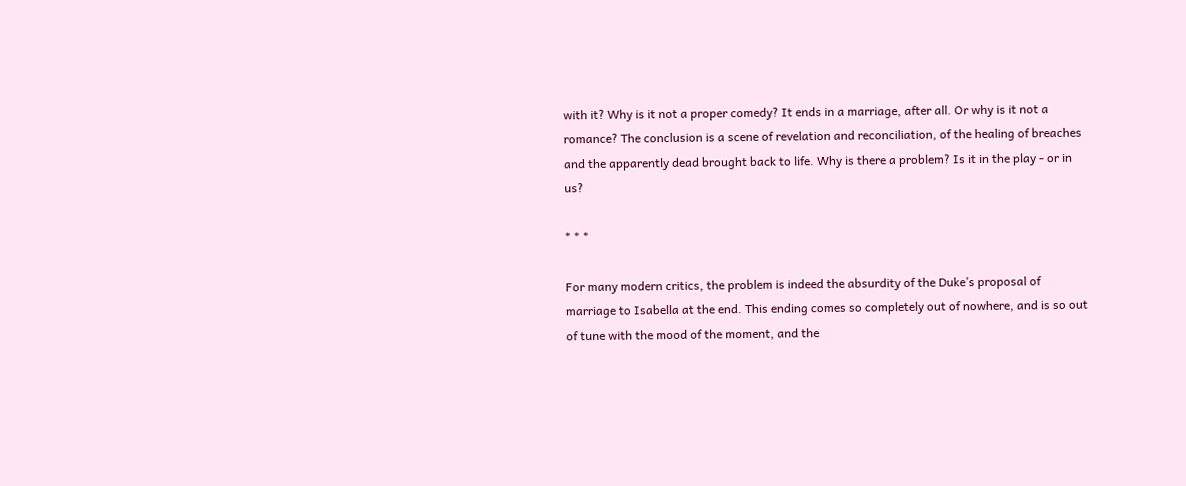with it? Why is it not a proper comedy? It ends in a marriage, after all. Or why is it not a romance? The conclusion is a scene of revelation and reconciliation, of the healing of breaches and the apparently dead brought back to life. Why is there a problem? Is it in the play - or in us?

* * *

For many modern critics, the problem is indeed the absurdity of the Duke’s proposal of marriage to Isabella at the end. This ending comes so completely out of nowhere, and is so out of tune with the mood of the moment, and the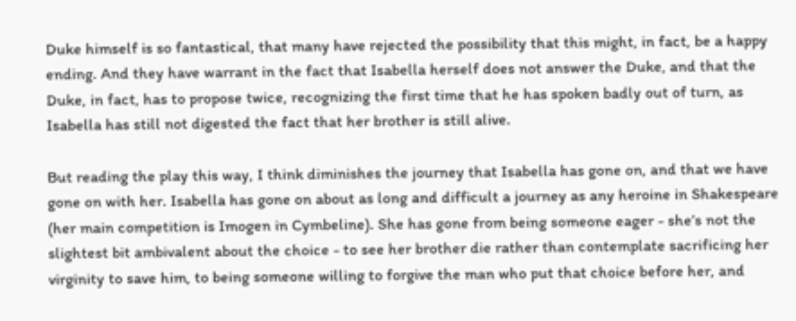Duke himself is so fantastical, that many have rejected the possibility that this might, in fact, be a happy ending. And they have warrant in the fact that Isabella herself does not answer the Duke, and that the Duke, in fact, has to propose twice, recognizing the first time that he has spoken badly out of turn, as Isabella has still not digested the fact that her brother is still alive.

But reading the play this way, I think diminishes the journey that Isabella has gone on, and that we have gone on with her. Isabella has gone on about as long and difficult a journey as any heroine in Shakespeare (her main competition is Imogen in Cymbeline). She has gone from being someone eager - she’s not the slightest bit ambivalent about the choice - to see her brother die rather than contemplate sacrificing her virginity to save him, to being someone willing to forgive the man who put that choice before her, and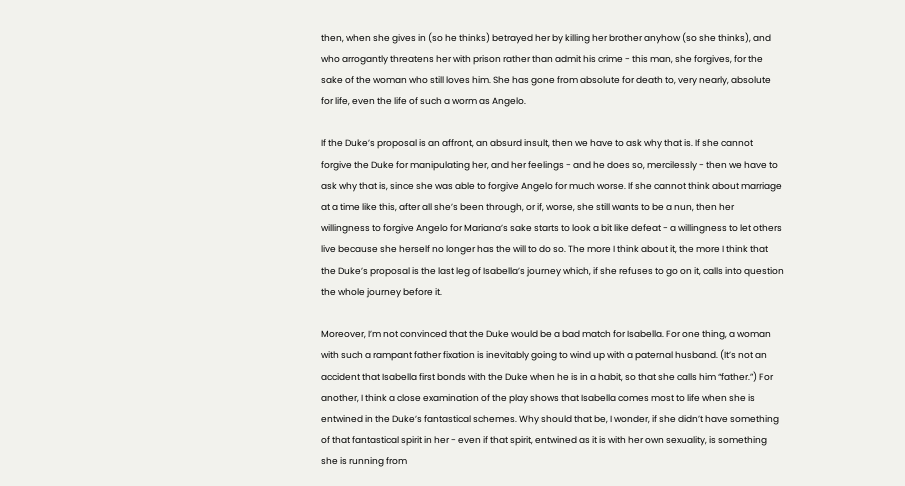then, when she gives in (so he thinks) betrayed her by killing her brother anyhow (so she thinks), and who arrogantly threatens her with prison rather than admit his crime - this man, she forgives, for the sake of the woman who still loves him. She has gone from absolute for death to, very nearly, absolute for life, even the life of such a worm as Angelo.

If the Duke’s proposal is an affront, an absurd insult, then we have to ask why that is. If she cannot forgive the Duke for manipulating her, and her feelings - and he does so, mercilessly - then we have to ask why that is, since she was able to forgive Angelo for much worse. If she cannot think about marriage at a time like this, after all she’s been through, or if, worse, she still wants to be a nun, then her willingness to forgive Angelo for Mariana’s sake starts to look a bit like defeat - a willingness to let others live because she herself no longer has the will to do so. The more I think about it, the more I think that the Duke’s proposal is the last leg of Isabella’s journey which, if she refuses to go on it, calls into question the whole journey before it.

Moreover, I’m not convinced that the Duke would be a bad match for Isabella. For one thing, a woman with such a rampant father fixation is inevitably going to wind up with a paternal husband. (It’s not an accident that Isabella first bonds with the Duke when he is in a habit, so that she calls him “father.”) For another, I think a close examination of the play shows that Isabella comes most to life when she is entwined in the Duke’s fantastical schemes. Why should that be, I wonder, if she didn’t have something of that fantastical spirit in her - even if that spirit, entwined as it is with her own sexuality, is something she is running from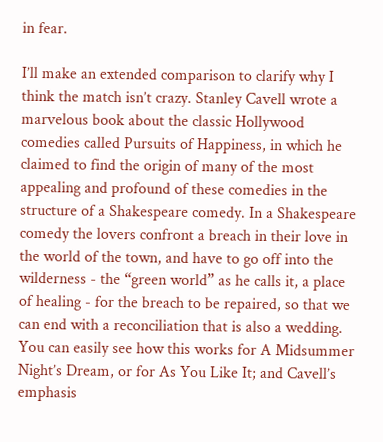in fear.

I’ll make an extended comparison to clarify why I think the match isn’t crazy. Stanley Cavell wrote a marvelous book about the classic Hollywood comedies called Pursuits of Happiness, in which he claimed to find the origin of many of the most appealing and profound of these comedies in the structure of a Shakespeare comedy. In a Shakespeare comedy the lovers confront a breach in their love in the world of the town, and have to go off into the wilderness - the “green world” as he calls it, a place of healing - for the breach to be repaired, so that we can end with a reconciliation that is also a wedding. You can easily see how this works for A Midsummer Night’s Dream, or for As You Like It; and Cavell’s emphasis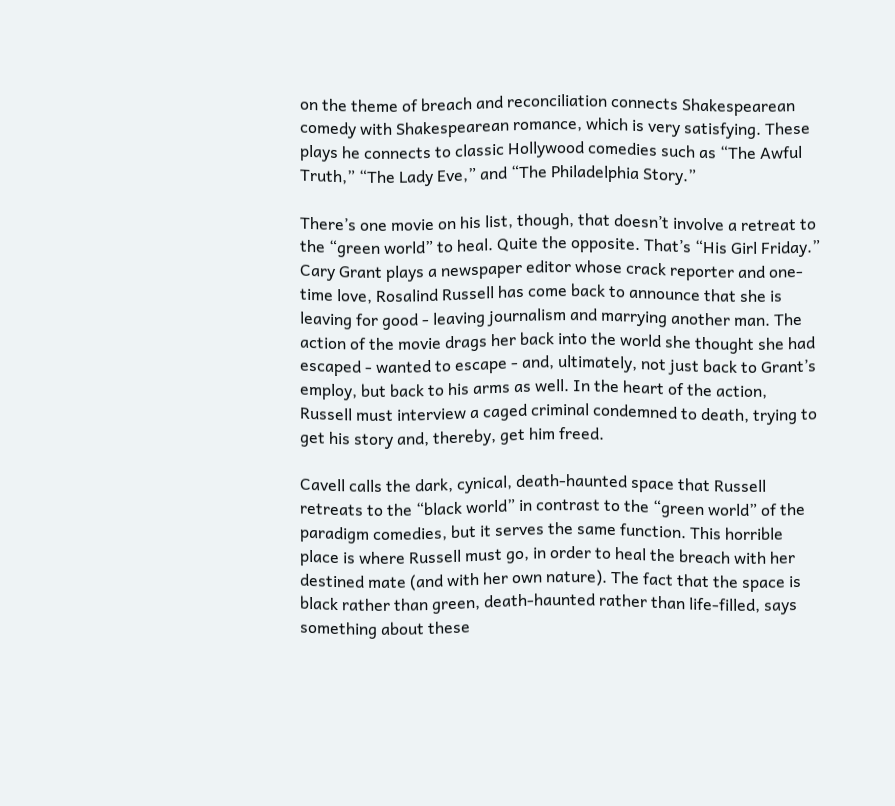on the theme of breach and reconciliation connects Shakespearean comedy with Shakespearean romance, which is very satisfying. These plays he connects to classic Hollywood comedies such as “The Awful Truth,” “The Lady Eve,” and “The Philadelphia Story.”

There’s one movie on his list, though, that doesn’t involve a retreat to the “green world” to heal. Quite the opposite. That’s “His Girl Friday.” Cary Grant plays a newspaper editor whose crack reporter and one-time love, Rosalind Russell has come back to announce that she is leaving for good - leaving journalism and marrying another man. The action of the movie drags her back into the world she thought she had escaped - wanted to escape - and, ultimately, not just back to Grant’s employ, but back to his arms as well. In the heart of the action, Russell must interview a caged criminal condemned to death, trying to get his story and, thereby, get him freed.

Cavell calls the dark, cynical, death-haunted space that Russell retreats to the “black world” in contrast to the “green world” of the paradigm comedies, but it serves the same function. This horrible place is where Russell must go, in order to heal the breach with her destined mate (and with her own nature). The fact that the space is black rather than green, death-haunted rather than life-filled, says something about these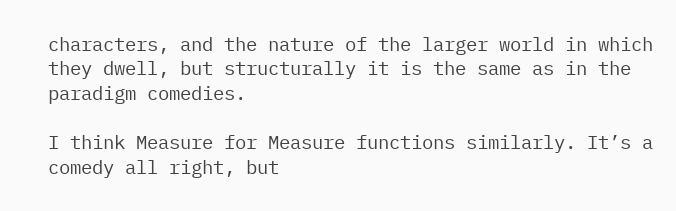characters, and the nature of the larger world in which they dwell, but structurally it is the same as in the paradigm comedies.

I think Measure for Measure functions similarly. It’s a comedy all right, but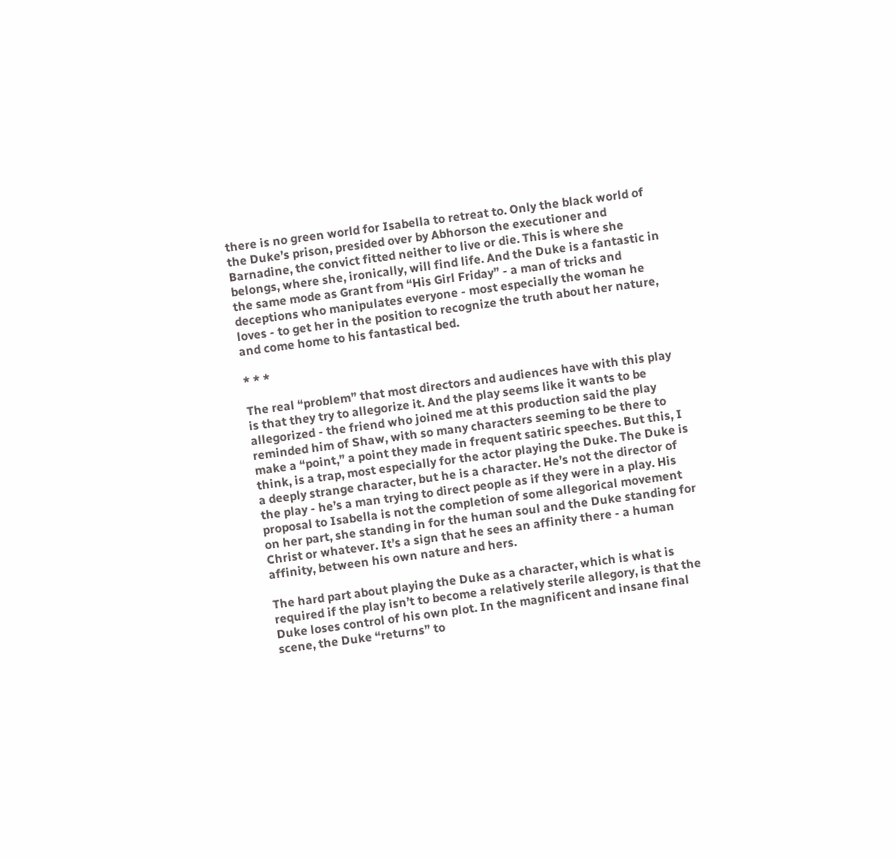there is no green world for Isabella to retreat to. Only the black world of the Duke’s prison, presided over by Abhorson the executioner and Barnadine, the convict fitted neither to live or die. This is where she belongs, where she, ironically, will find life. And the Duke is a fantastic in the same mode as Grant from “His Girl Friday” - a man of tricks and deceptions who manipulates everyone - most especially the woman he loves - to get her in the position to recognize the truth about her nature, and come home to his fantastical bed.

* * *

The real “problem” that most directors and audiences have with this play is that they try to allegorize it. And the play seems like it wants to be allegorized - the friend who joined me at this production said the play reminded him of Shaw, with so many characters seeming to be there to make a “point,” a point they made in frequent satiric speeches. But this, I think, is a trap, most especially for the actor playing the Duke. The Duke is a deeply strange character, but he is a character. He’s not the director of the play - he’s a man trying to direct people as if they were in a play. His proposal to Isabella is not the completion of some allegorical movement on her part, she standing in for the human soul and the Duke standing for Christ or whatever. It’s a sign that he sees an affinity there - a human affinity, between his own nature and hers.

The hard part about playing the Duke as a character, which is what is required if the play isn’t to become a relatively sterile allegory, is that the Duke loses control of his own plot. In the magnificent and insane final scene, the Duke “returns” to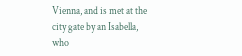Vienna, and is met at the city gate by an Isabella, who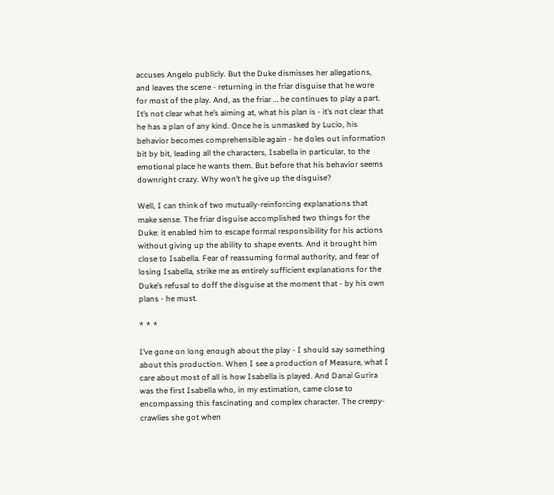accuses Angelo publicly. But the Duke dismisses her allegations, and leaves the scene - returning in the friar disguise that he wore for most of the play. And, as the friar … he continues to play a part. It’s not clear what he’s aiming at, what his plan is - it’s not clear that he has a plan of any kind. Once he is unmasked by Lucio, his behavior becomes comprehensible again - he doles out information bit by bit, leading all the characters, Isabella in particular, to the emotional place he wants them. But before that his behavior seems downright crazy. Why won’t he give up the disguise?

Well, I can think of two mutually-reinforcing explanations that make sense. The friar disguise accomplished two things for the Duke: it enabled him to escape formal responsibility for his actions without giving up the ability to shape events. And it brought him close to Isabella. Fear of reassuming formal authority, and fear of losing Isabella, strike me as entirely sufficient explanations for the Duke’s refusal to doff the disguise at the moment that - by his own plans - he must.

* * *

I’ve gone on long enough about the play - I should say something about this production. When I see a production of Measure, what I care about most of all is how Isabella is played. And Danai Gurira was the first Isabella who, in my estimation, came close to encompassing this fascinating and complex character. The creepy-crawlies she got when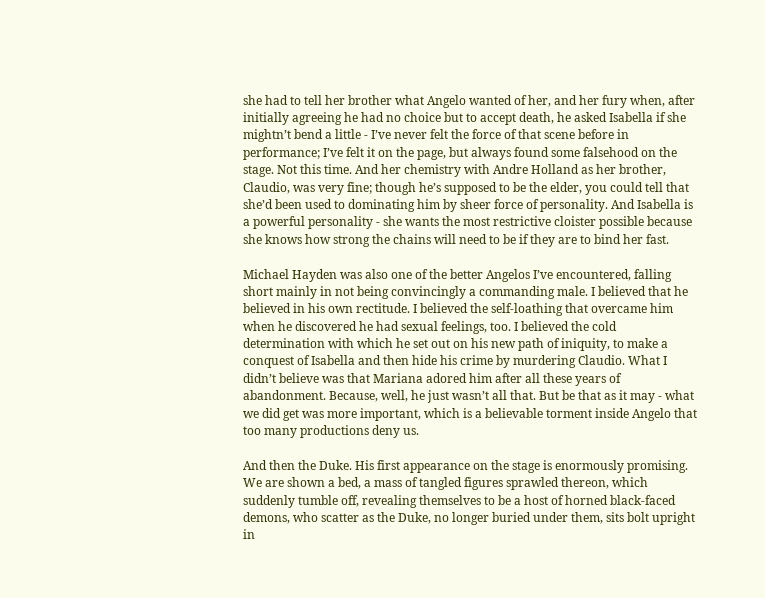she had to tell her brother what Angelo wanted of her, and her fury when, after initially agreeing he had no choice but to accept death, he asked Isabella if she mightn’t bend a little - I’ve never felt the force of that scene before in performance; I’ve felt it on the page, but always found some falsehood on the stage. Not this time. And her chemistry with Andre Holland as her brother, Claudio, was very fine; though he’s supposed to be the elder, you could tell that she’d been used to dominating him by sheer force of personality. And Isabella is a powerful personality - she wants the most restrictive cloister possible because she knows how strong the chains will need to be if they are to bind her fast.

Michael Hayden was also one of the better Angelos I’ve encountered, falling short mainly in not being convincingly a commanding male. I believed that he believed in his own rectitude. I believed the self-loathing that overcame him when he discovered he had sexual feelings, too. I believed the cold determination with which he set out on his new path of iniquity, to make a conquest of Isabella and then hide his crime by murdering Claudio. What I didn’t believe was that Mariana adored him after all these years of abandonment. Because, well, he just wasn’t all that. But be that as it may - what we did get was more important, which is a believable torment inside Angelo that too many productions deny us.

And then the Duke. His first appearance on the stage is enormously promising. We are shown a bed, a mass of tangled figures sprawled thereon, which suddenly tumble off, revealing themselves to be a host of horned black-faced demons, who scatter as the Duke, no longer buried under them, sits bolt upright in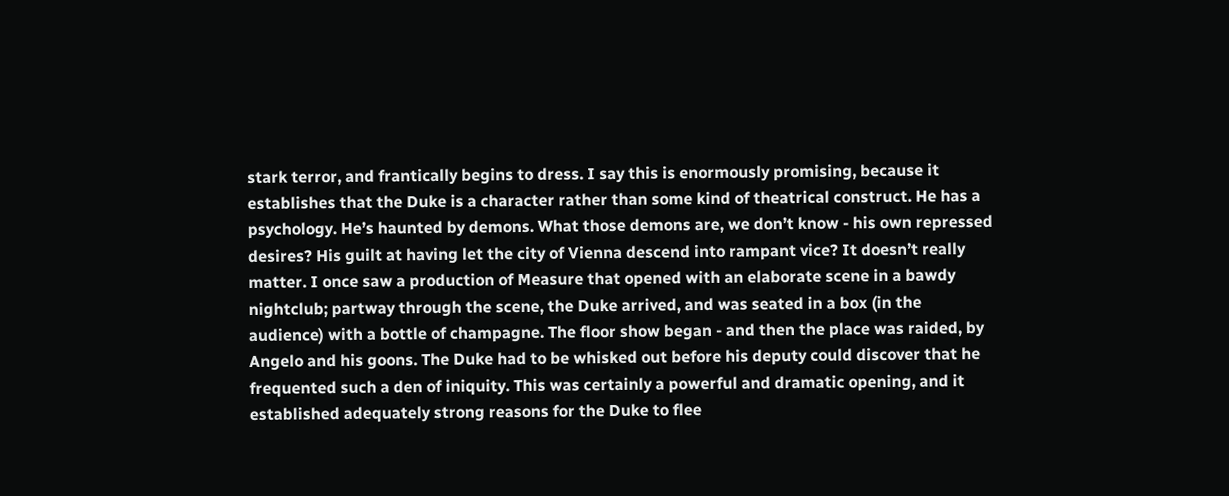stark terror, and frantically begins to dress. I say this is enormously promising, because it establishes that the Duke is a character rather than some kind of theatrical construct. He has a psychology. He’s haunted by demons. What those demons are, we don’t know - his own repressed desires? His guilt at having let the city of Vienna descend into rampant vice? It doesn’t really matter. I once saw a production of Measure that opened with an elaborate scene in a bawdy nightclub; partway through the scene, the Duke arrived, and was seated in a box (in the audience) with a bottle of champagne. The floor show began - and then the place was raided, by Angelo and his goons. The Duke had to be whisked out before his deputy could discover that he frequented such a den of iniquity. This was certainly a powerful and dramatic opening, and it established adequately strong reasons for the Duke to flee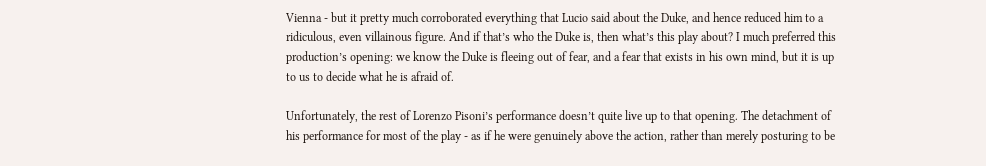Vienna - but it pretty much corroborated everything that Lucio said about the Duke, and hence reduced him to a ridiculous, even villainous figure. And if that’s who the Duke is, then what’s this play about? I much preferred this production’s opening: we know the Duke is fleeing out of fear, and a fear that exists in his own mind, but it is up to us to decide what he is afraid of.

Unfortunately, the rest of Lorenzo Pisoni’s performance doesn’t quite live up to that opening. The detachment of his performance for most of the play - as if he were genuinely above the action, rather than merely posturing to be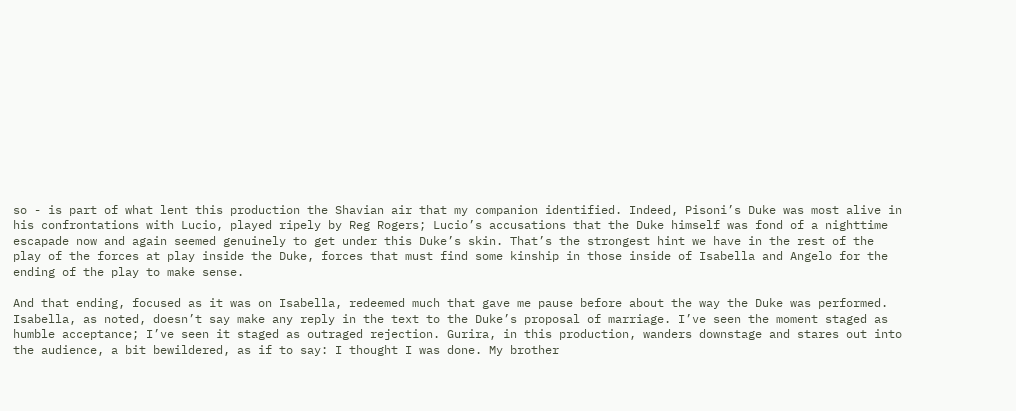so - is part of what lent this production the Shavian air that my companion identified. Indeed, Pisoni’s Duke was most alive in his confrontations with Lucio, played ripely by Reg Rogers; Lucio’s accusations that the Duke himself was fond of a nighttime escapade now and again seemed genuinely to get under this Duke’s skin. That’s the strongest hint we have in the rest of the play of the forces at play inside the Duke, forces that must find some kinship in those inside of Isabella and Angelo for the ending of the play to make sense.

And that ending, focused as it was on Isabella, redeemed much that gave me pause before about the way the Duke was performed. Isabella, as noted, doesn’t say make any reply in the text to the Duke’s proposal of marriage. I’ve seen the moment staged as humble acceptance; I’ve seen it staged as outraged rejection. Gurira, in this production, wanders downstage and stares out into the audience, a bit bewildered, as if to say: I thought I was done. My brother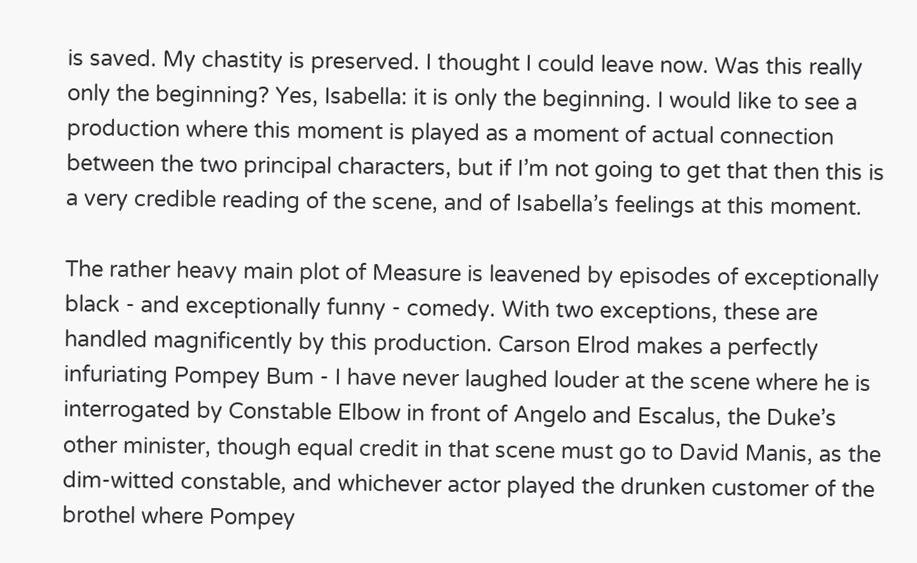is saved. My chastity is preserved. I thought I could leave now. Was this really only the beginning? Yes, Isabella: it is only the beginning. I would like to see a production where this moment is played as a moment of actual connection between the two principal characters, but if I’m not going to get that then this is a very credible reading of the scene, and of Isabella’s feelings at this moment.

The rather heavy main plot of Measure is leavened by episodes of exceptionally black - and exceptionally funny - comedy. With two exceptions, these are handled magnificently by this production. Carson Elrod makes a perfectly infuriating Pompey Bum - I have never laughed louder at the scene where he is interrogated by Constable Elbow in front of Angelo and Escalus, the Duke’s other minister, though equal credit in that scene must go to David Manis, as the dim-witted constable, and whichever actor played the drunken customer of the brothel where Pompey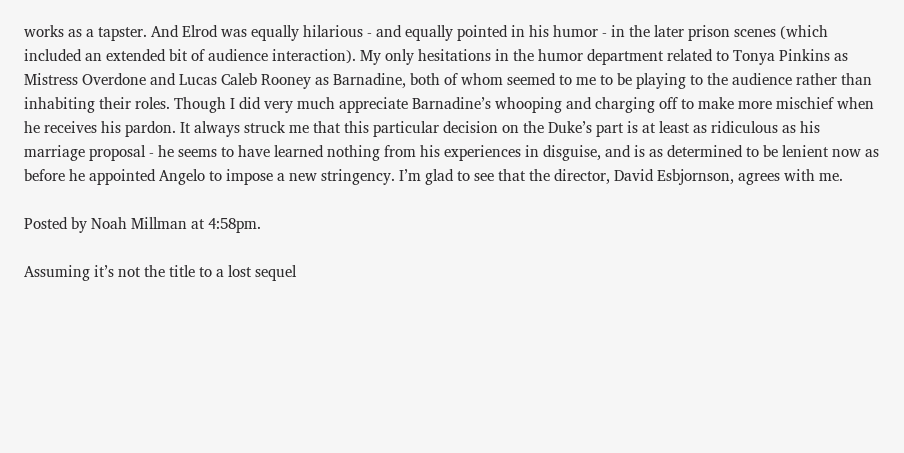works as a tapster. And Elrod was equally hilarious - and equally pointed in his humor - in the later prison scenes (which included an extended bit of audience interaction). My only hesitations in the humor department related to Tonya Pinkins as Mistress Overdone and Lucas Caleb Rooney as Barnadine, both of whom seemed to me to be playing to the audience rather than inhabiting their roles. Though I did very much appreciate Barnadine’s whooping and charging off to make more mischief when he receives his pardon. It always struck me that this particular decision on the Duke’s part is at least as ridiculous as his marriage proposal - he seems to have learned nothing from his experiences in disguise, and is as determined to be lenient now as before he appointed Angelo to impose a new stringency. I’m glad to see that the director, David Esbjornson, agrees with me.

Posted by Noah Millman at 4:58pm.

Assuming it’s not the title to a lost sequel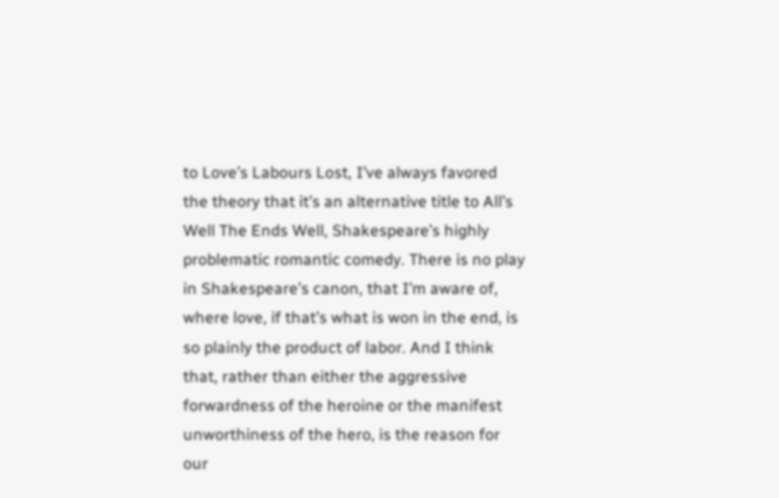to Love’s Labours Lost, I’ve always favored the theory that it’s an alternative title to All’s Well The Ends Well, Shakespeare’s highly problematic romantic comedy. There is no play in Shakespeare’s canon, that I’m aware of, where love, if that’s what is won in the end, is so plainly the product of labor. And I think that, rather than either the aggressive forwardness of the heroine or the manifest unworthiness of the hero, is the reason for our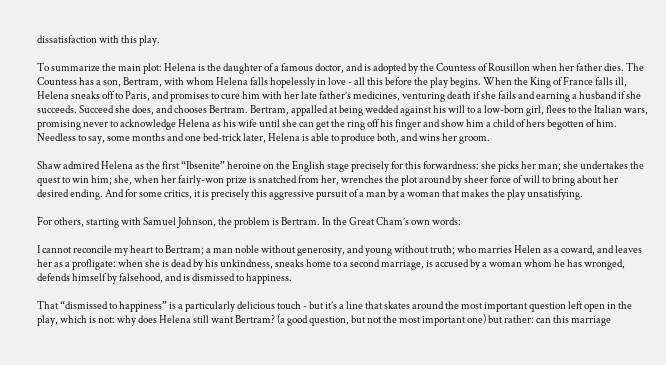dissatisfaction with this play.

To summarize the main plot: Helena is the daughter of a famous doctor, and is adopted by the Countess of Rousillon when her father dies. The Countess has a son, Bertram, with whom Helena falls hopelessly in love - all this before the play begins. When the King of France falls ill, Helena sneaks off to Paris, and promises to cure him with her late father’s medicines, venturing death if she fails and earning a husband if she succeeds. Succeed she does, and chooses Bertram. Bertram, appalled at being wedded against his will to a low-born girl, flees to the Italian wars, promising never to acknowledge Helena as his wife until she can get the ring off his finger and show him a child of hers begotten of him. Needless to say, some months and one bed-trick later, Helena is able to produce both, and wins her groom.

Shaw admired Helena as the first “Ibsenite” heroine on the English stage precisely for this forwardness: she picks her man; she undertakes the quest to win him; she, when her fairly-won prize is snatched from her, wrenches the plot around by sheer force of will to bring about her desired ending. And for some critics, it is precisely this aggressive pursuit of a man by a woman that makes the play unsatisfying.

For others, starting with Samuel Johnson, the problem is Bertram. In the Great Cham’s own words:

I cannot reconcile my heart to Bertram; a man noble without generosity, and young without truth; who marries Helen as a coward, and leaves her as a profligate: when she is dead by his unkindness, sneaks home to a second marriage, is accused by a woman whom he has wronged, defends himself by falsehood, and is dismissed to happiness.

That “dismissed to happiness” is a particularly delicious touch - but it’s a line that skates around the most important question left open in the play, which is not: why does Helena still want Bertram? (a good question, but not the most important one) but rather: can this marriage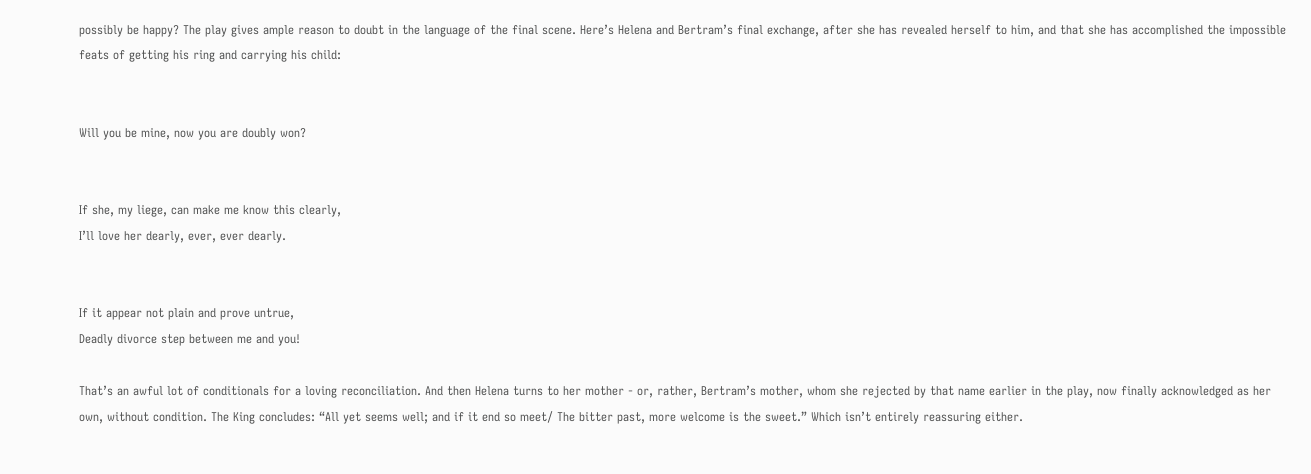possibly be happy? The play gives ample reason to doubt in the language of the final scene. Here’s Helena and Bertram’s final exchange, after she has revealed herself to him, and that she has accomplished the impossible feats of getting his ring and carrying his child:


Will you be mine, now you are doubly won?


If she, my liege, can make me know this clearly,
I’ll love her dearly, ever, ever dearly.


If it appear not plain and prove untrue,
Deadly divorce step between me and you!

That’s an awful lot of conditionals for a loving reconciliation. And then Helena turns to her mother - or, rather, Bertram’s mother, whom she rejected by that name earlier in the play, now finally acknowledged as her own, without condition. The King concludes: “All yet seems well; and if it end so meet/ The bitter past, more welcome is the sweet.” Which isn’t entirely reassuring either.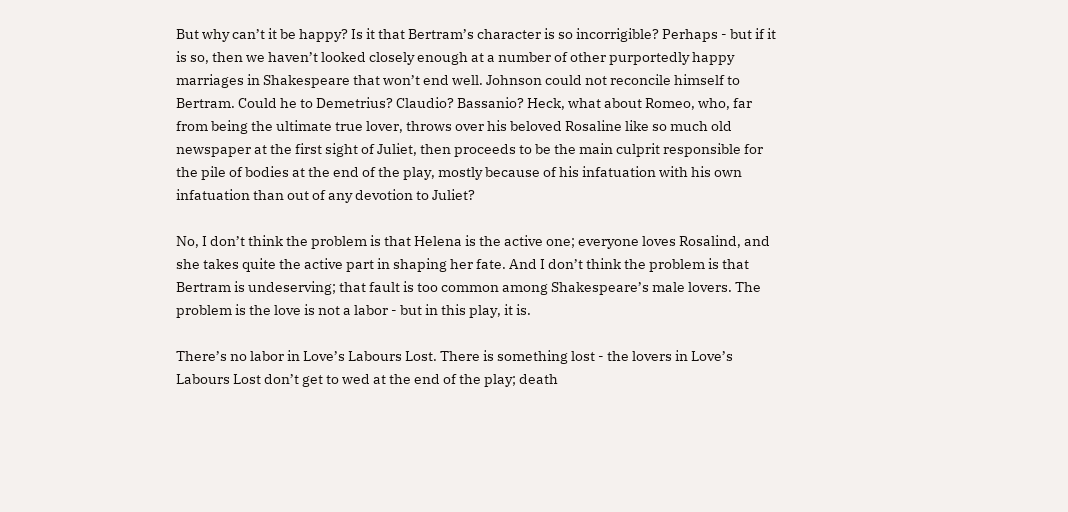But why can’t it be happy? Is it that Bertram’s character is so incorrigible? Perhaps - but if it is so, then we haven’t looked closely enough at a number of other purportedly happy marriages in Shakespeare that won’t end well. Johnson could not reconcile himself to Bertram. Could he to Demetrius? Claudio? Bassanio? Heck, what about Romeo, who, far from being the ultimate true lover, throws over his beloved Rosaline like so much old newspaper at the first sight of Juliet, then proceeds to be the main culprit responsible for the pile of bodies at the end of the play, mostly because of his infatuation with his own infatuation than out of any devotion to Juliet?

No, I don’t think the problem is that Helena is the active one; everyone loves Rosalind, and she takes quite the active part in shaping her fate. And I don’t think the problem is that Bertram is undeserving; that fault is too common among Shakespeare’s male lovers. The problem is the love is not a labor - but in this play, it is.

There’s no labor in Love’s Labours Lost. There is something lost - the lovers in Love’s Labours Lost don’t get to wed at the end of the play; death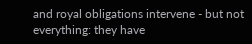and royal obligations intervene - but not everything: they have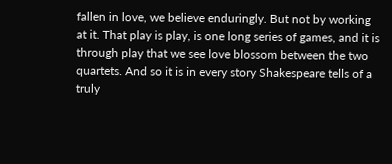fallen in love, we believe enduringly. But not by working at it. That play is play, is one long series of games, and it is through play that we see love blossom between the two quartets. And so it is in every story Shakespeare tells of a truly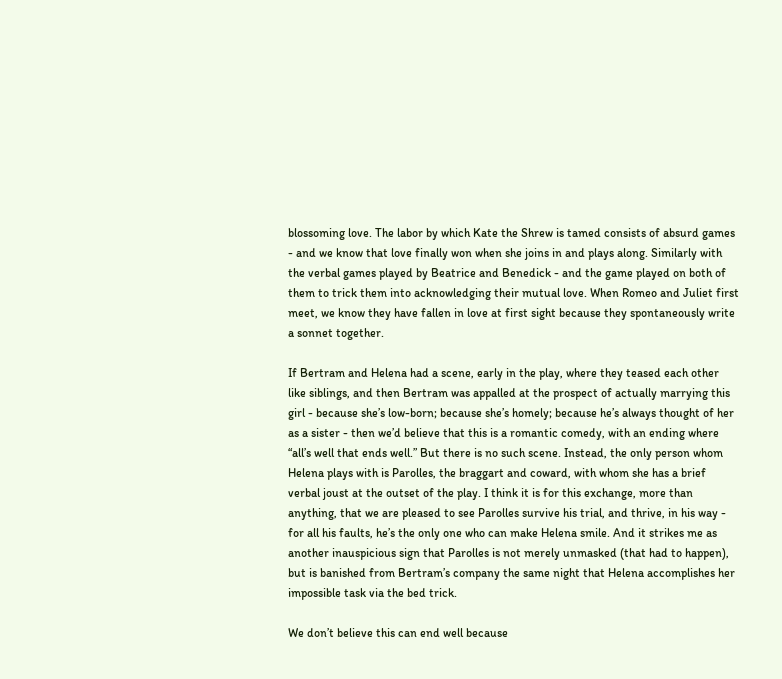blossoming love. The labor by which Kate the Shrew is tamed consists of absurd games - and we know that love finally won when she joins in and plays along. Similarly with the verbal games played by Beatrice and Benedick - and the game played on both of them to trick them into acknowledging their mutual love. When Romeo and Juliet first meet, we know they have fallen in love at first sight because they spontaneously write a sonnet together.

If Bertram and Helena had a scene, early in the play, where they teased each other like siblings, and then Bertram was appalled at the prospect of actually marrying this girl - because she’s low-born; because she’s homely; because he’s always thought of her as a sister - then we’d believe that this is a romantic comedy, with an ending where “all’s well that ends well.” But there is no such scene. Instead, the only person whom Helena plays with is Parolles, the braggart and coward, with whom she has a brief verbal joust at the outset of the play. I think it is for this exchange, more than anything, that we are pleased to see Parolles survive his trial, and thrive, in his way - for all his faults, he’s the only one who can make Helena smile. And it strikes me as another inauspicious sign that Parolles is not merely unmasked (that had to happen), but is banished from Bertram’s company the same night that Helena accomplishes her impossible task via the bed trick.

We don’t believe this can end well because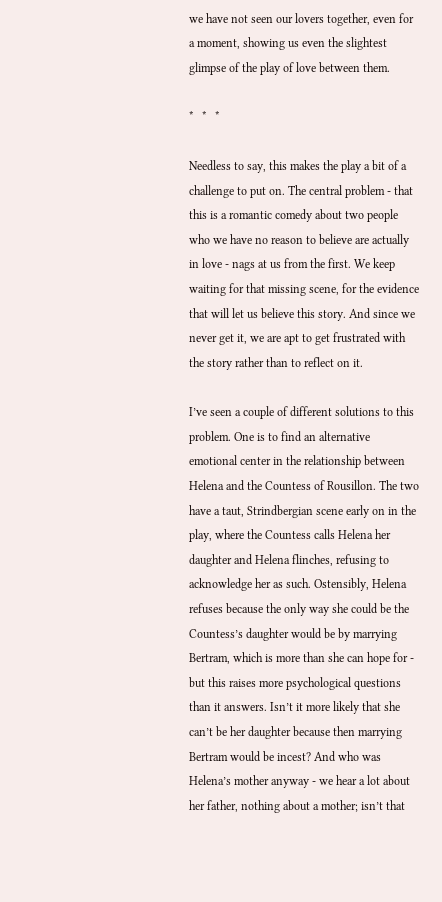we have not seen our lovers together, even for a moment, showing us even the slightest glimpse of the play of love between them.

*   *   *

Needless to say, this makes the play a bit of a challenge to put on. The central problem - that this is a romantic comedy about two people who we have no reason to believe are actually in love - nags at us from the first. We keep waiting for that missing scene, for the evidence that will let us believe this story. And since we never get it, we are apt to get frustrated with the story rather than to reflect on it.

I’ve seen a couple of different solutions to this problem. One is to find an alternative emotional center in the relationship between Helena and the Countess of Rousillon. The two have a taut, Strindbergian scene early on in the play, where the Countess calls Helena her daughter and Helena flinches, refusing to acknowledge her as such. Ostensibly, Helena refuses because the only way she could be the Countess’s daughter would be by marrying Bertram, which is more than she can hope for - but this raises more psychological questions than it answers. Isn’t it more likely that she can’t be her daughter because then marrying Bertram would be incest? And who was Helena’s mother anyway - we hear a lot about her father, nothing about a mother; isn’t that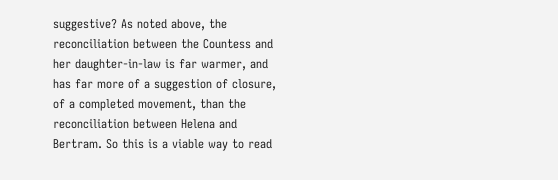suggestive? As noted above, the reconciliation between the Countess and her daughter-in-law is far warmer, and has far more of a suggestion of closure, of a completed movement, than the reconciliation between Helena and Bertram. So this is a viable way to read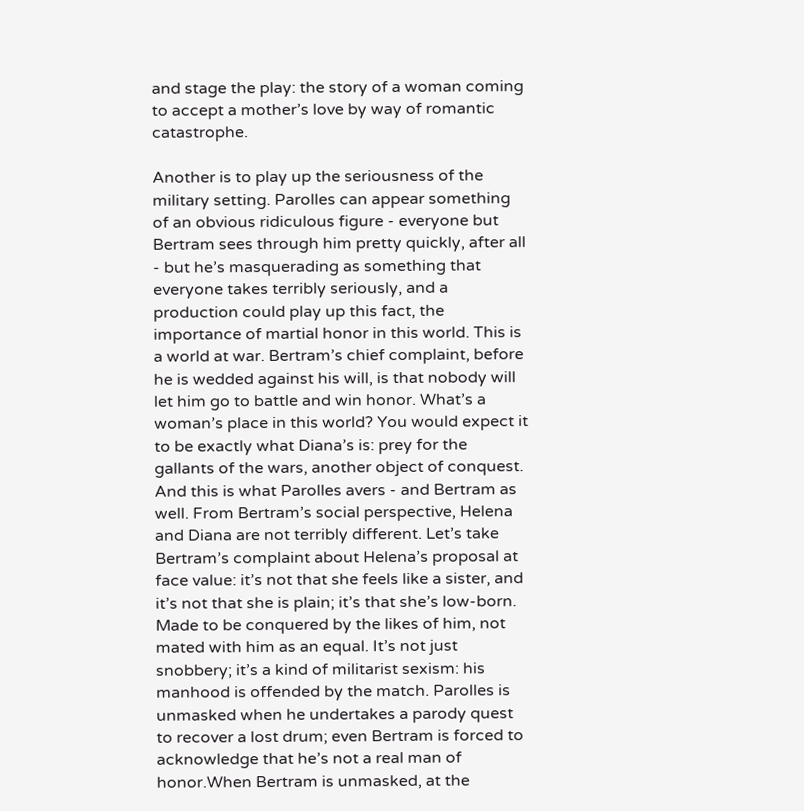and stage the play: the story of a woman coming to accept a mother’s love by way of romantic catastrophe.

Another is to play up the seriousness of the military setting. Parolles can appear something of an obvious ridiculous figure - everyone but Bertram sees through him pretty quickly, after all - but he’s masquerading as something that everyone takes terribly seriously, and a production could play up this fact, the importance of martial honor in this world. This is a world at war. Bertram’s chief complaint, before he is wedded against his will, is that nobody will let him go to battle and win honor. What’s a woman’s place in this world? You would expect it to be exactly what Diana’s is: prey for the gallants of the wars, another object of conquest. And this is what Parolles avers - and Bertram as well. From Bertram’s social perspective, Helena and Diana are not terribly different. Let’s take Bertram’s complaint about Helena’s proposal at face value: it’s not that she feels like a sister, and it’s not that she is plain; it’s that she’s low-born. Made to be conquered by the likes of him, not mated with him as an equal. It’s not just snobbery; it’s a kind of militarist sexism: his manhood is offended by the match. Parolles is unmasked when he undertakes a parody quest to recover a lost drum; even Bertram is forced to acknowledge that he’s not a real man of honor.When Bertram is unmasked, at the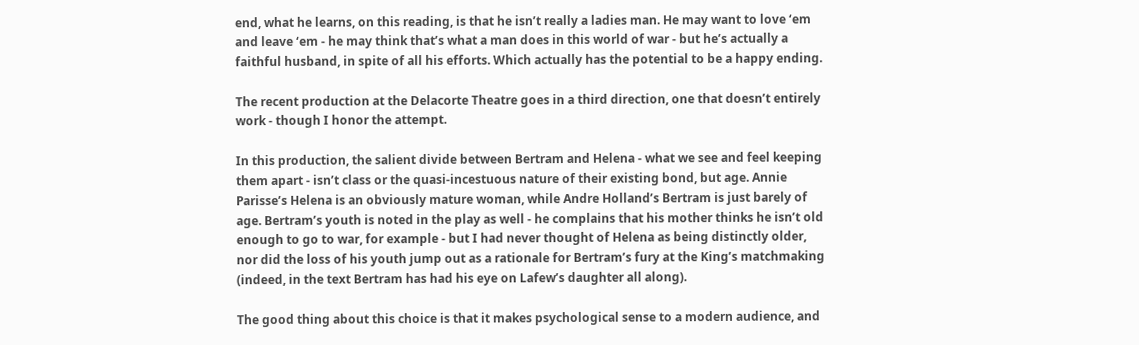end, what he learns, on this reading, is that he isn’t really a ladies man. He may want to love ‘em and leave ‘em - he may think that’s what a man does in this world of war - but he’s actually a faithful husband, in spite of all his efforts. Which actually has the potential to be a happy ending.

The recent production at the Delacorte Theatre goes in a third direction, one that doesn’t entirely work - though I honor the attempt.

In this production, the salient divide between Bertram and Helena - what we see and feel keeping them apart - isn’t class or the quasi-incestuous nature of their existing bond, but age. Annie Parisse’s Helena is an obviously mature woman, while Andre Holland’s Bertram is just barely of age. Bertram’s youth is noted in the play as well - he complains that his mother thinks he isn’t old enough to go to war, for example - but I had never thought of Helena as being distinctly older, nor did the loss of his youth jump out as a rationale for Bertram’s fury at the King’s matchmaking (indeed, in the text Bertram has had his eye on Lafew’s daughter all along).

The good thing about this choice is that it makes psychological sense to a modern audience, and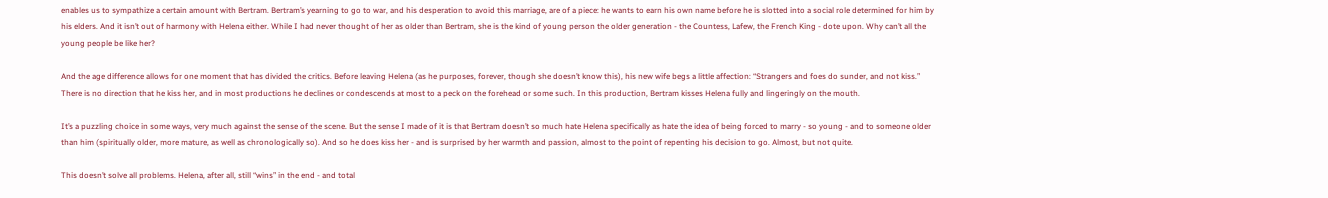enables us to sympathize a certain amount with Bertram. Bertram’s yearning to go to war, and his desperation to avoid this marriage, are of a piece: he wants to earn his own name before he is slotted into a social role determined for him by his elders. And it isn’t out of harmony with Helena either. While I had never thought of her as older than Bertram, she is the kind of young person the older generation - the Countess, Lafew, the French King - dote upon. Why can’t all the young people be like her?

And the age difference allows for one moment that has divided the critics. Before leaving Helena (as he purposes, forever, though she doesn’t know this), his new wife begs a little affection: “Strangers and foes do sunder, and not kiss.” There is no direction that he kiss her, and in most productions he declines or condescends at most to a peck on the forehead or some such. In this production, Bertram kisses Helena fully and lingeringly on the mouth.

It’s a puzzling choice in some ways, very much against the sense of the scene. But the sense I made of it is that Bertram doesn’t so much hate Helena specifically as hate the idea of being forced to marry - so young - and to someone older than him (spiritually older, more mature, as well as chronologically so). And so he does kiss her - and is surprised by her warmth and passion, almost to the point of repenting his decision to go. Almost, but not quite.

This doesn’t solve all problems. Helena, after all, still “wins” in the end - and total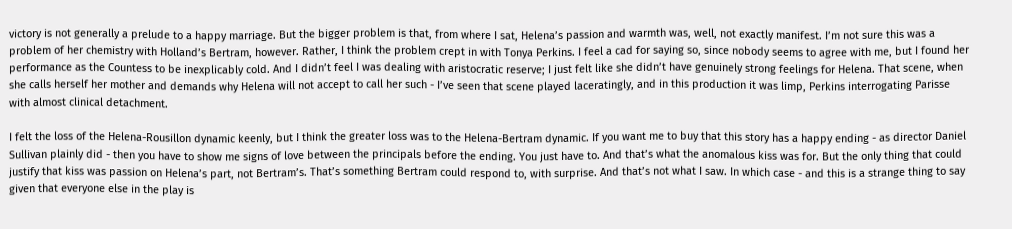victory is not generally a prelude to a happy marriage. But the bigger problem is that, from where I sat, Helena’s passion and warmth was, well, not exactly manifest. I’m not sure this was a problem of her chemistry with Holland’s Bertram, however. Rather, I think the problem crept in with Tonya Perkins. I feel a cad for saying so, since nobody seems to agree with me, but I found her performance as the Countess to be inexplicably cold. And I didn’t feel I was dealing with aristocratic reserve; I just felt like she didn’t have genuinely strong feelings for Helena. That scene, when she calls herself her mother and demands why Helena will not accept to call her such - I’ve seen that scene played laceratingly, and in this production it was limp, Perkins interrogating Parisse with almost clinical detachment.

I felt the loss of the Helena-Rousillon dynamic keenly, but I think the greater loss was to the Helena-Bertram dynamic. If you want me to buy that this story has a happy ending - as director Daniel Sullivan plainly did - then you have to show me signs of love between the principals before the ending. You just have to. And that’s what the anomalous kiss was for. But the only thing that could justify that kiss was passion on Helena’s part, not Bertram’s. That’s something Bertram could respond to, with surprise. And that’s not what I saw. In which case - and this is a strange thing to say given that everyone else in the play is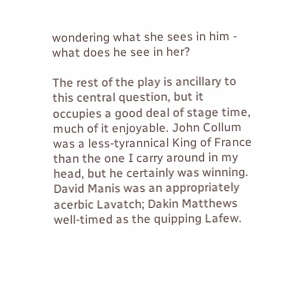wondering what she sees in him - what does he see in her?

The rest of the play is ancillary to this central question, but it occupies a good deal of stage time, much of it enjoyable. John Collum was a less-tyrannical King of France than the one I carry around in my head, but he certainly was winning. David Manis was an appropriately acerbic Lavatch; Dakin Matthews well-timed as the quipping Lafew.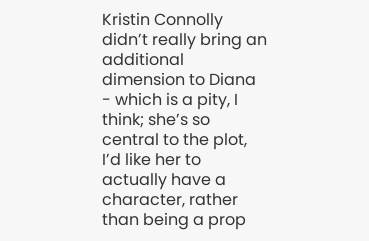Kristin Connolly didn’t really bring an additional dimension to Diana - which is a pity, I think; she’s so central to the plot, I’d like her to actually have a character, rather than being a prop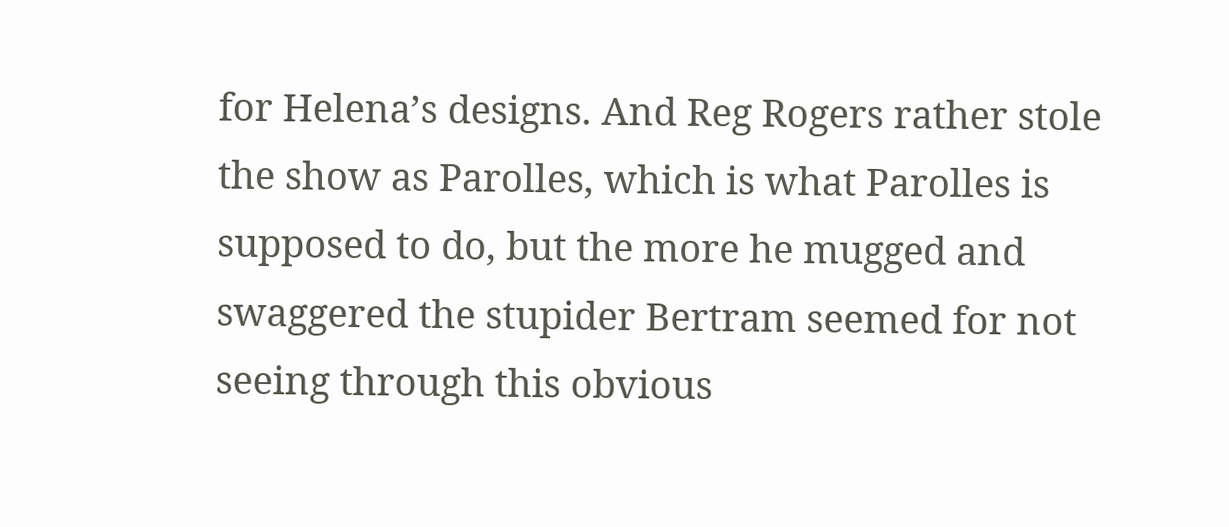for Helena’s designs. And Reg Rogers rather stole the show as Parolles, which is what Parolles is supposed to do, but the more he mugged and swaggered the stupider Bertram seemed for not seeing through this obvious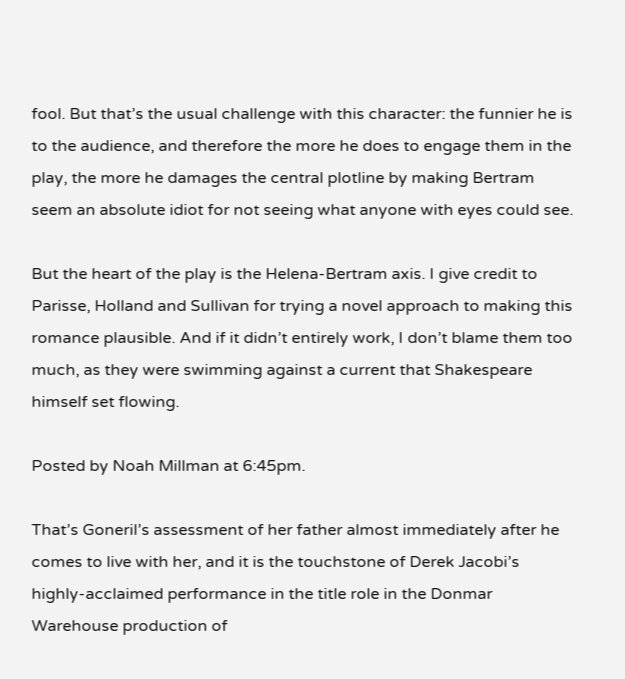fool. But that’s the usual challenge with this character: the funnier he is to the audience, and therefore the more he does to engage them in the play, the more he damages the central plotline by making Bertram seem an absolute idiot for not seeing what anyone with eyes could see.

But the heart of the play is the Helena-Bertram axis. I give credit to Parisse, Holland and Sullivan for trying a novel approach to making this romance plausible. And if it didn’t entirely work, I don’t blame them too much, as they were swimming against a current that Shakespeare himself set flowing.

Posted by Noah Millman at 6:45pm.

That’s Goneril’s assessment of her father almost immediately after he comes to live with her, and it is the touchstone of Derek Jacobi’s highly-acclaimed performance in the title role in the Donmar Warehouse production of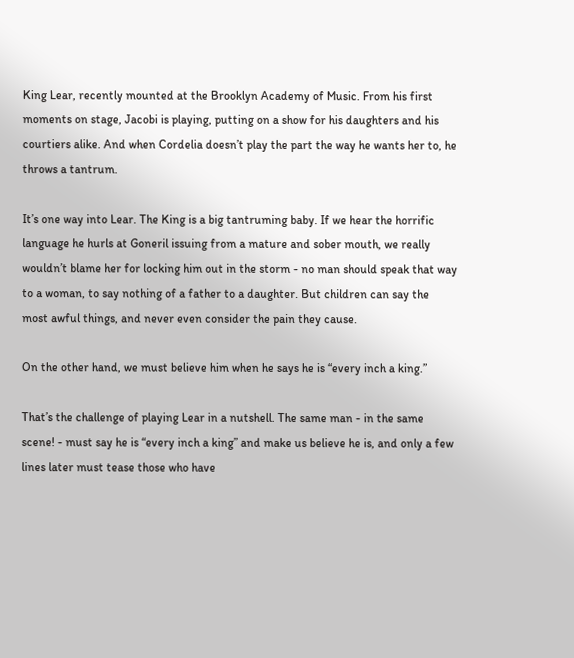King Lear, recently mounted at the Brooklyn Academy of Music. From his first moments on stage, Jacobi is playing, putting on a show for his daughters and his courtiers alike. And when Cordelia doesn’t play the part the way he wants her to, he throws a tantrum.

It’s one way into Lear. The King is a big tantruming baby. If we hear the horrific language he hurls at Goneril issuing from a mature and sober mouth, we really wouldn’t blame her for locking him out in the storm - no man should speak that way to a woman, to say nothing of a father to a daughter. But children can say the most awful things, and never even consider the pain they cause.

On the other hand, we must believe him when he says he is “every inch a king.”

That’s the challenge of playing Lear in a nutshell. The same man - in the same scene! - must say he is “every inch a king” and make us believe he is, and only a few lines later must tease those who have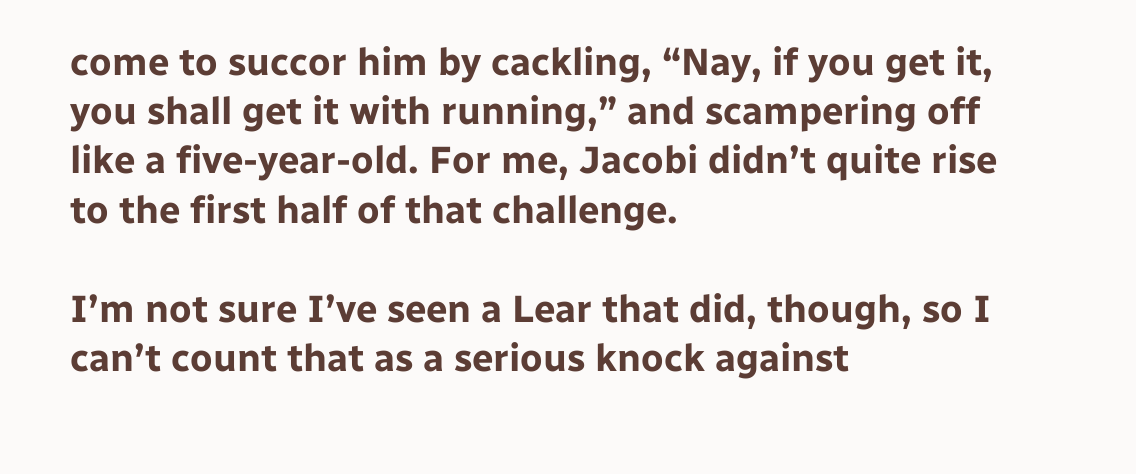come to succor him by cackling, “Nay, if you get it, you shall get it with running,” and scampering off like a five-year-old. For me, Jacobi didn’t quite rise to the first half of that challenge.

I’m not sure I’ve seen a Lear that did, though, so I can’t count that as a serious knock against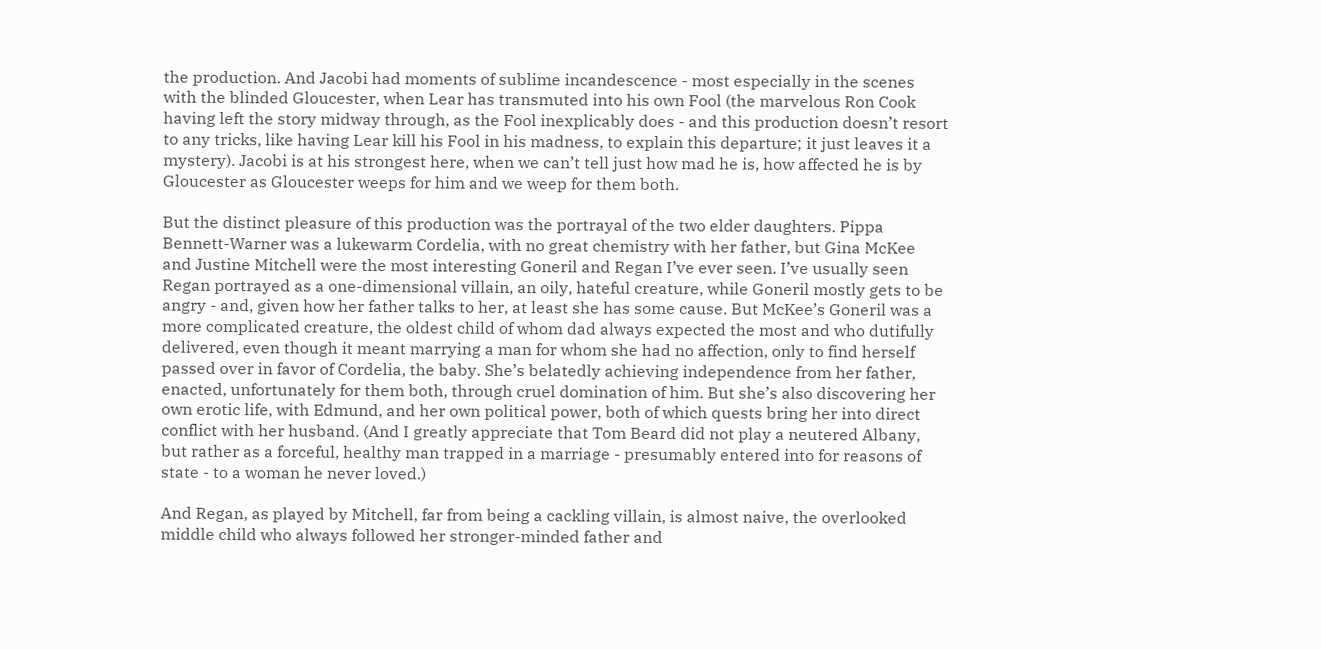the production. And Jacobi had moments of sublime incandescence - most especially in the scenes with the blinded Gloucester, when Lear has transmuted into his own Fool (the marvelous Ron Cook having left the story midway through, as the Fool inexplicably does - and this production doesn’t resort to any tricks, like having Lear kill his Fool in his madness, to explain this departure; it just leaves it a mystery). Jacobi is at his strongest here, when we can’t tell just how mad he is, how affected he is by Gloucester as Gloucester weeps for him and we weep for them both.

But the distinct pleasure of this production was the portrayal of the two elder daughters. Pippa Bennett-Warner was a lukewarm Cordelia, with no great chemistry with her father, but Gina McKee and Justine Mitchell were the most interesting Goneril and Regan I’ve ever seen. I’ve usually seen Regan portrayed as a one-dimensional villain, an oily, hateful creature, while Goneril mostly gets to be angry - and, given how her father talks to her, at least she has some cause. But McKee’s Goneril was a more complicated creature, the oldest child of whom dad always expected the most and who dutifully delivered, even though it meant marrying a man for whom she had no affection, only to find herself passed over in favor of Cordelia, the baby. She’s belatedly achieving independence from her father, enacted, unfortunately for them both, through cruel domination of him. But she’s also discovering her own erotic life, with Edmund, and her own political power, both of which quests bring her into direct conflict with her husband. (And I greatly appreciate that Tom Beard did not play a neutered Albany, but rather as a forceful, healthy man trapped in a marriage - presumably entered into for reasons of state - to a woman he never loved.)

And Regan, as played by Mitchell, far from being a cackling villain, is almost naive, the overlooked middle child who always followed her stronger-minded father and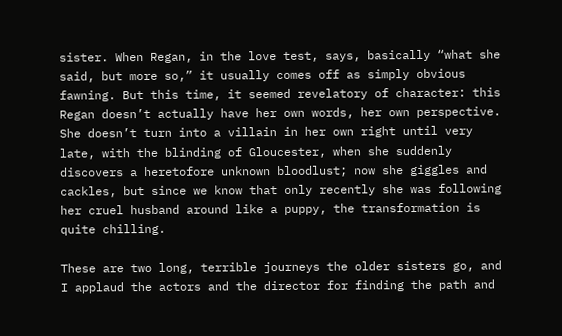sister. When Regan, in the love test, says, basically “what she said, but more so,” it usually comes off as simply obvious fawning. But this time, it seemed revelatory of character: this Regan doesn’t actually have her own words, her own perspective. She doesn’t turn into a villain in her own right until very late, with the blinding of Gloucester, when she suddenly discovers a heretofore unknown bloodlust; now she giggles and cackles, but since we know that only recently she was following her cruel husband around like a puppy, the transformation is quite chilling.

These are two long, terrible journeys the older sisters go, and I applaud the actors and the director for finding the path and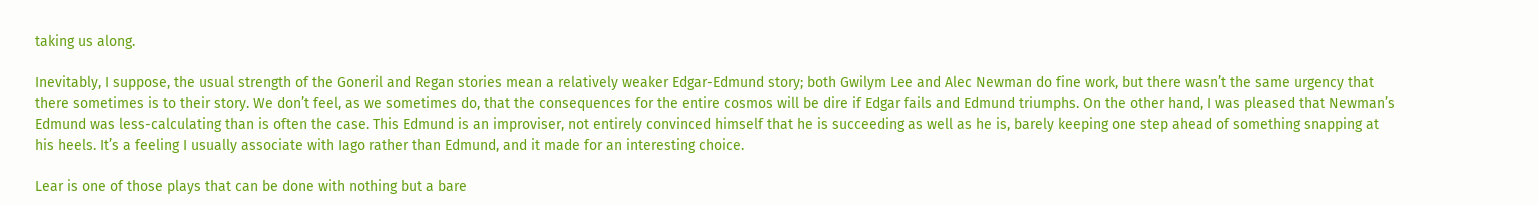taking us along.

Inevitably, I suppose, the usual strength of the Goneril and Regan stories mean a relatively weaker Edgar-Edmund story; both Gwilym Lee and Alec Newman do fine work, but there wasn’t the same urgency that there sometimes is to their story. We don’t feel, as we sometimes do, that the consequences for the entire cosmos will be dire if Edgar fails and Edmund triumphs. On the other hand, I was pleased that Newman’s Edmund was less-calculating than is often the case. This Edmund is an improviser, not entirely convinced himself that he is succeeding as well as he is, barely keeping one step ahead of something snapping at his heels. It’s a feeling I usually associate with Iago rather than Edmund, and it made for an interesting choice.

Lear is one of those plays that can be done with nothing but a bare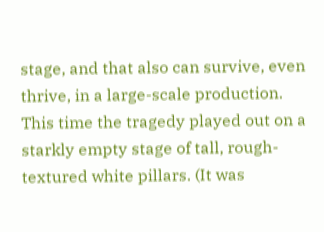stage, and that also can survive, even thrive, in a large-scale production. This time the tragedy played out on a starkly empty stage of tall, rough-textured white pillars. (It was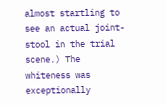almost startling to see an actual joint-stool in the trial scene.) The whiteness was exceptionally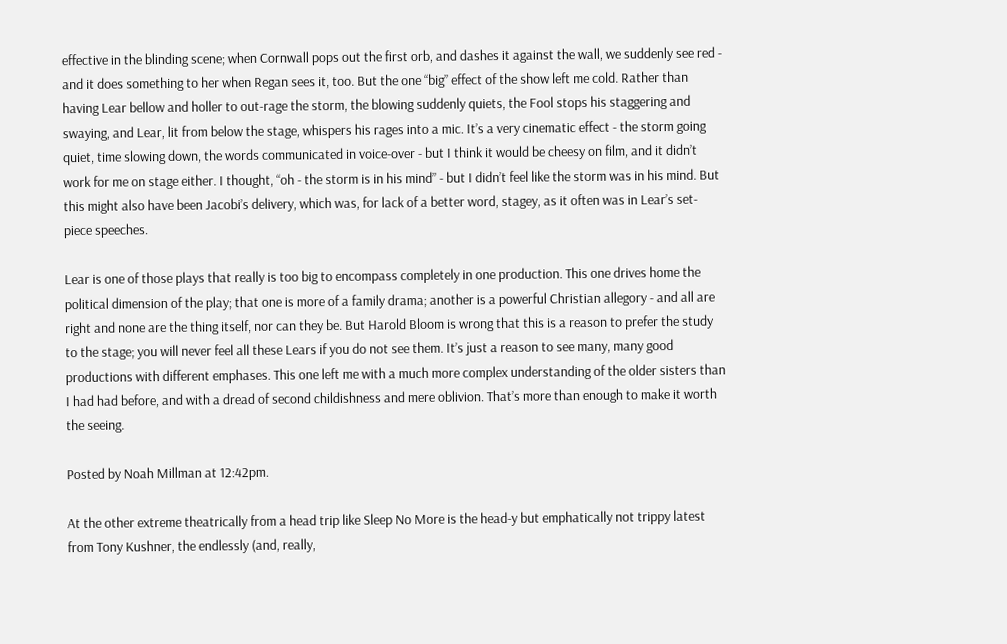effective in the blinding scene; when Cornwall pops out the first orb, and dashes it against the wall, we suddenly see red - and it does something to her when Regan sees it, too. But the one “big” effect of the show left me cold. Rather than having Lear bellow and holler to out-rage the storm, the blowing suddenly quiets, the Fool stops his staggering and swaying, and Lear, lit from below the stage, whispers his rages into a mic. It’s a very cinematic effect - the storm going quiet, time slowing down, the words communicated in voice-over - but I think it would be cheesy on film, and it didn’t work for me on stage either. I thought, “oh - the storm is in his mind” - but I didn’t feel like the storm was in his mind. But this might also have been Jacobi’s delivery, which was, for lack of a better word, stagey, as it often was in Lear’s set-piece speeches.

Lear is one of those plays that really is too big to encompass completely in one production. This one drives home the political dimension of the play; that one is more of a family drama; another is a powerful Christian allegory - and all are right and none are the thing itself, nor can they be. But Harold Bloom is wrong that this is a reason to prefer the study to the stage; you will never feel all these Lears if you do not see them. It’s just a reason to see many, many good productions with different emphases. This one left me with a much more complex understanding of the older sisters than I had had before, and with a dread of second childishness and mere oblivion. That’s more than enough to make it worth the seeing.

Posted by Noah Millman at 12:42pm.

At the other extreme theatrically from a head trip like Sleep No More is the head-y but emphatically not trippy latest from Tony Kushner, the endlessly (and, really,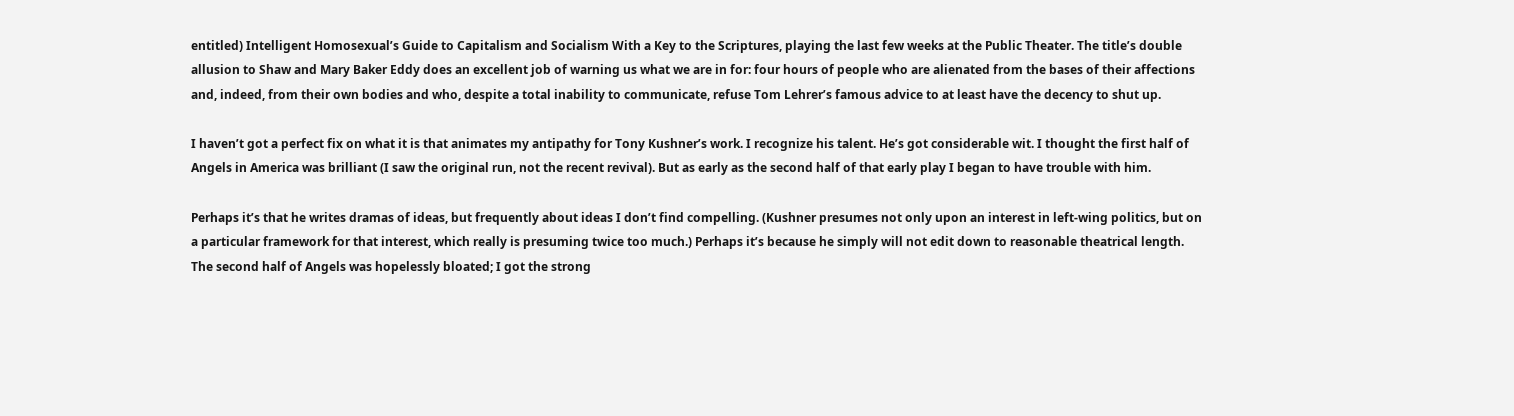entitled) Intelligent Homosexual’s Guide to Capitalism and Socialism With a Key to the Scriptures, playing the last few weeks at the Public Theater. The title’s double allusion to Shaw and Mary Baker Eddy does an excellent job of warning us what we are in for: four hours of people who are alienated from the bases of their affections and, indeed, from their own bodies and who, despite a total inability to communicate, refuse Tom Lehrer’s famous advice to at least have the decency to shut up.

I haven’t got a perfect fix on what it is that animates my antipathy for Tony Kushner’s work. I recognize his talent. He’s got considerable wit. I thought the first half of Angels in America was brilliant (I saw the original run, not the recent revival). But as early as the second half of that early play I began to have trouble with him.

Perhaps it’s that he writes dramas of ideas, but frequently about ideas I don’t find compelling. (Kushner presumes not only upon an interest in left-wing politics, but on a particular framework for that interest, which really is presuming twice too much.) Perhaps it’s because he simply will not edit down to reasonable theatrical length. The second half of Angels was hopelessly bloated; I got the strong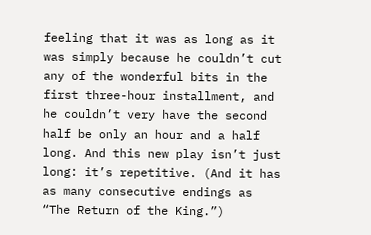feeling that it was as long as it was simply because he couldn’t cut any of the wonderful bits in the first three-hour installment, and he couldn’t very have the second half be only an hour and a half long. And this new play isn’t just long: it’s repetitive. (And it has as many consecutive endings as “The Return of the King.”)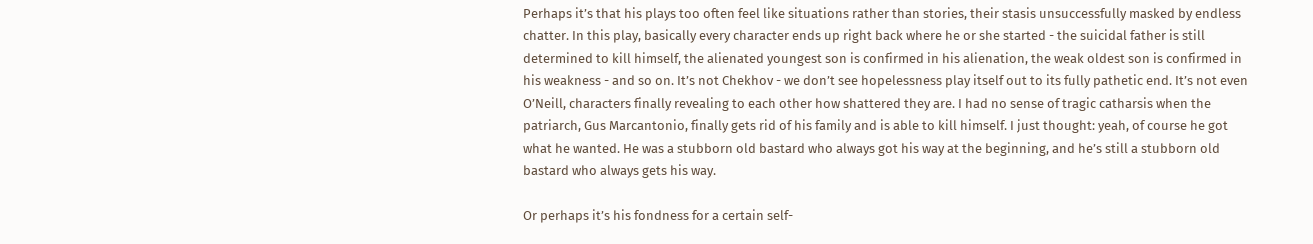Perhaps it’s that his plays too often feel like situations rather than stories, their stasis unsuccessfully masked by endless chatter. In this play, basically every character ends up right back where he or she started - the suicidal father is still determined to kill himself, the alienated youngest son is confirmed in his alienation, the weak oldest son is confirmed in his weakness - and so on. It’s not Chekhov - we don’t see hopelessness play itself out to its fully pathetic end. It’s not even O’Neill, characters finally revealing to each other how shattered they are. I had no sense of tragic catharsis when the patriarch, Gus Marcantonio, finally gets rid of his family and is able to kill himself. I just thought: yeah, of course he got what he wanted. He was a stubborn old bastard who always got his way at the beginning, and he’s still a stubborn old bastard who always gets his way.

Or perhaps it’s his fondness for a certain self-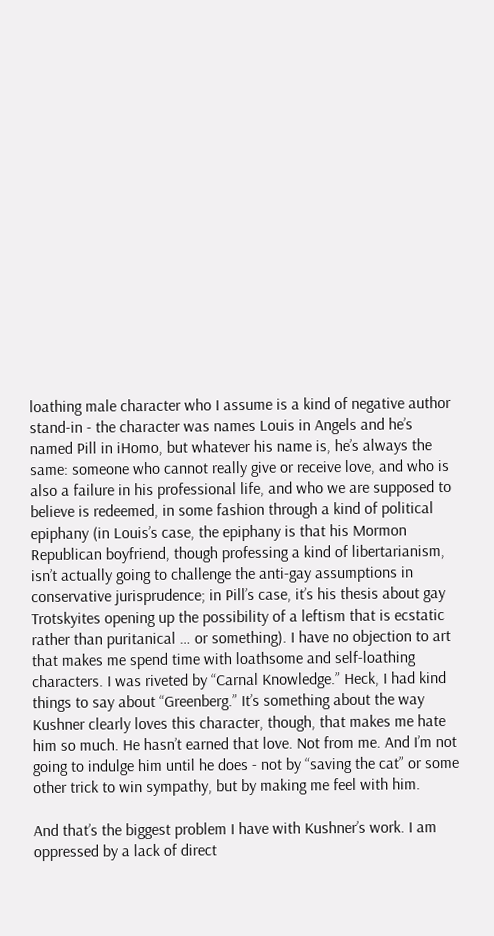loathing male character who I assume is a kind of negative author stand-in - the character was names Louis in Angels and he’s named Pill in iHomo, but whatever his name is, he’s always the same: someone who cannot really give or receive love, and who is also a failure in his professional life, and who we are supposed to believe is redeemed, in some fashion through a kind of political epiphany (in Louis’s case, the epiphany is that his Mormon Republican boyfriend, though professing a kind of libertarianism, isn’t actually going to challenge the anti-gay assumptions in conservative jurisprudence; in Pill’s case, it’s his thesis about gay Trotskyites opening up the possibility of a leftism that is ecstatic rather than puritanical … or something). I have no objection to art that makes me spend time with loathsome and self-loathing characters. I was riveted by “Carnal Knowledge.” Heck, I had kind things to say about “Greenberg.” It’s something about the way Kushner clearly loves this character, though, that makes me hate him so much. He hasn’t earned that love. Not from me. And I’m not going to indulge him until he does - not by “saving the cat” or some other trick to win sympathy, but by making me feel with him.

And that’s the biggest problem I have with Kushner’s work. I am oppressed by a lack of direct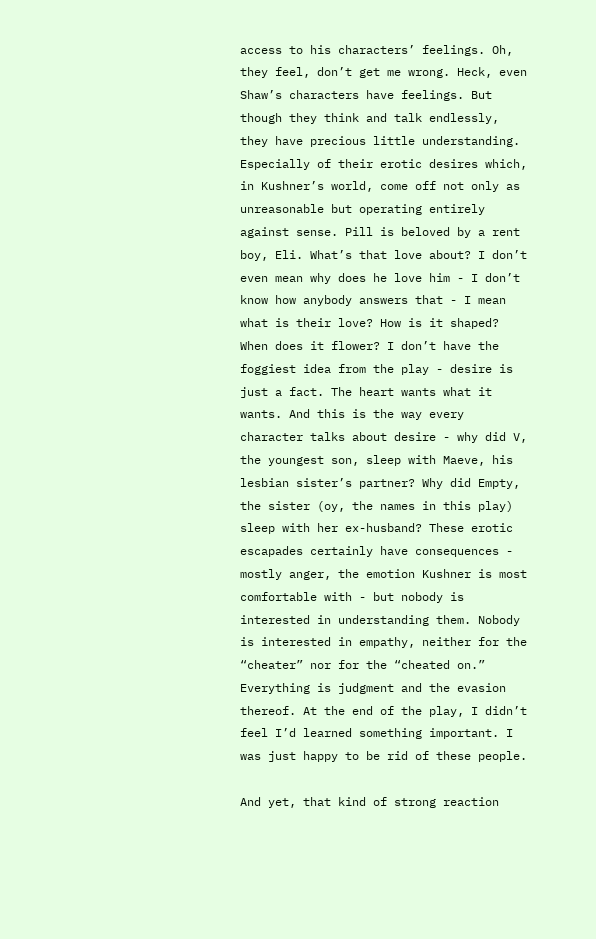access to his characters’ feelings. Oh, they feel, don’t get me wrong. Heck, even Shaw’s characters have feelings. But though they think and talk endlessly, they have precious little understanding. Especially of their erotic desires which, in Kushner’s world, come off not only as unreasonable but operating entirely against sense. Pill is beloved by a rent boy, Eli. What’s that love about? I don’t even mean why does he love him - I don’t know how anybody answers that - I mean what is their love? How is it shaped? When does it flower? I don’t have the foggiest idea from the play - desire is just a fact. The heart wants what it wants. And this is the way every character talks about desire - why did V, the youngest son, sleep with Maeve, his lesbian sister’s partner? Why did Empty, the sister (oy, the names in this play) sleep with her ex-husband? These erotic escapades certainly have consequences - mostly anger, the emotion Kushner is most comfortable with - but nobody is interested in understanding them. Nobody is interested in empathy, neither for the “cheater” nor for the “cheated on.” Everything is judgment and the evasion thereof. At the end of the play, I didn’t feel I’d learned something important. I was just happy to be rid of these people.

And yet, that kind of strong reaction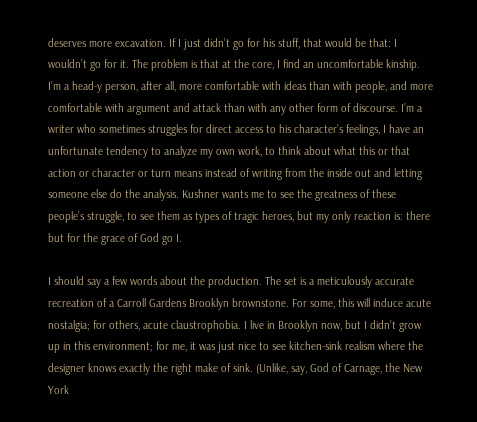deserves more excavation. If I just didn’t go for his stuff, that would be that: I wouldn’t go for it. The problem is that at the core, I find an uncomfortable kinship. I’m a head-y person, after all, more comfortable with ideas than with people, and more comfortable with argument and attack than with any other form of discourse. I’m a writer who sometimes struggles for direct access to his character’s feelings, I have an unfortunate tendency to analyze my own work, to think about what this or that action or character or turn means instead of writing from the inside out and letting someone else do the analysis. Kushner wants me to see the greatness of these people’s struggle, to see them as types of tragic heroes, but my only reaction is: there but for the grace of God go I.

I should say a few words about the production. The set is a meticulously accurate recreation of a Carroll Gardens Brooklyn brownstone. For some, this will induce acute nostalgia; for others, acute claustrophobia. I live in Brooklyn now, but I didn’t grow up in this environment; for me, it was just nice to see kitchen-sink realism where the designer knows exactly the right make of sink. (Unlike, say, God of Carnage, the New York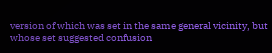version of which was set in the same general vicinity, but whose set suggested confusion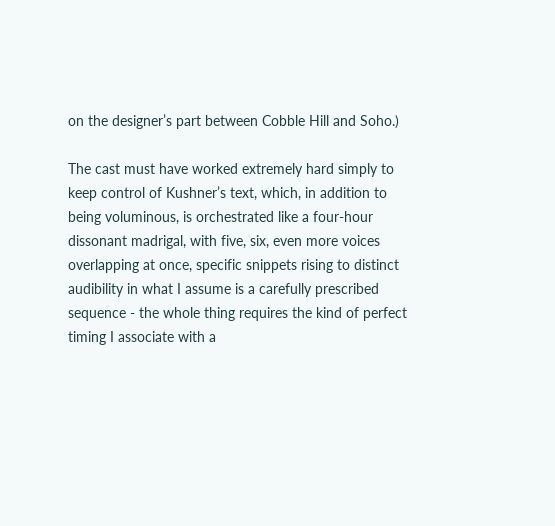on the designer’s part between Cobble Hill and Soho.)

The cast must have worked extremely hard simply to keep control of Kushner’s text, which, in addition to being voluminous, is orchestrated like a four-hour dissonant madrigal, with five, six, even more voices overlapping at once, specific snippets rising to distinct audibility in what I assume is a carefully prescribed sequence - the whole thing requires the kind of perfect timing I associate with a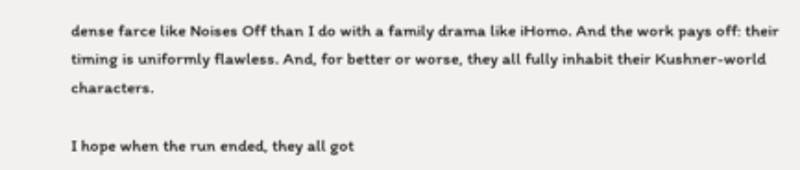dense farce like Noises Off than I do with a family drama like iHomo. And the work pays off: their timing is uniformly flawless. And, for better or worse, they all fully inhabit their Kushner-world characters.

I hope when the run ended, they all got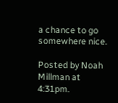a chance to go somewhere nice.

Posted by Noah Millman at 4:31pm.